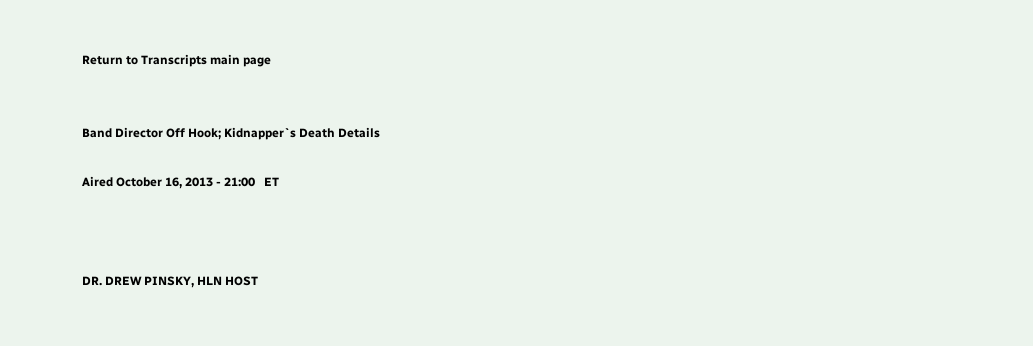Return to Transcripts main page


Band Director Off Hook; Kidnapper`s Death Details

Aired October 16, 2013 - 21:00   ET



DR. DREW PINSKY, HLN HOST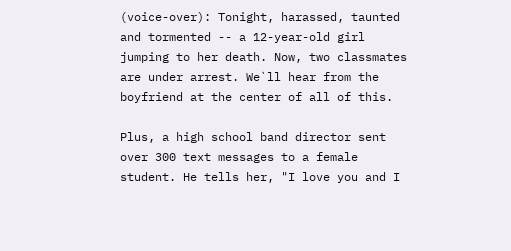(voice-over): Tonight, harassed, taunted and tormented -- a 12-year-old girl jumping to her death. Now, two classmates are under arrest. We`ll hear from the boyfriend at the center of all of this.

Plus, a high school band director sent over 300 text messages to a female student. He tells her, "I love you and I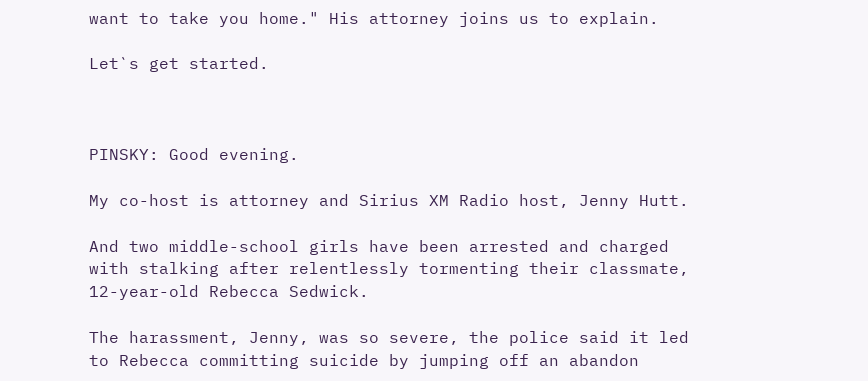want to take you home." His attorney joins us to explain.

Let`s get started.



PINSKY: Good evening.

My co-host is attorney and Sirius XM Radio host, Jenny Hutt.

And two middle-school girls have been arrested and charged with stalking after relentlessly tormenting their classmate, 12-year-old Rebecca Sedwick.

The harassment, Jenny, was so severe, the police said it led to Rebecca committing suicide by jumping off an abandon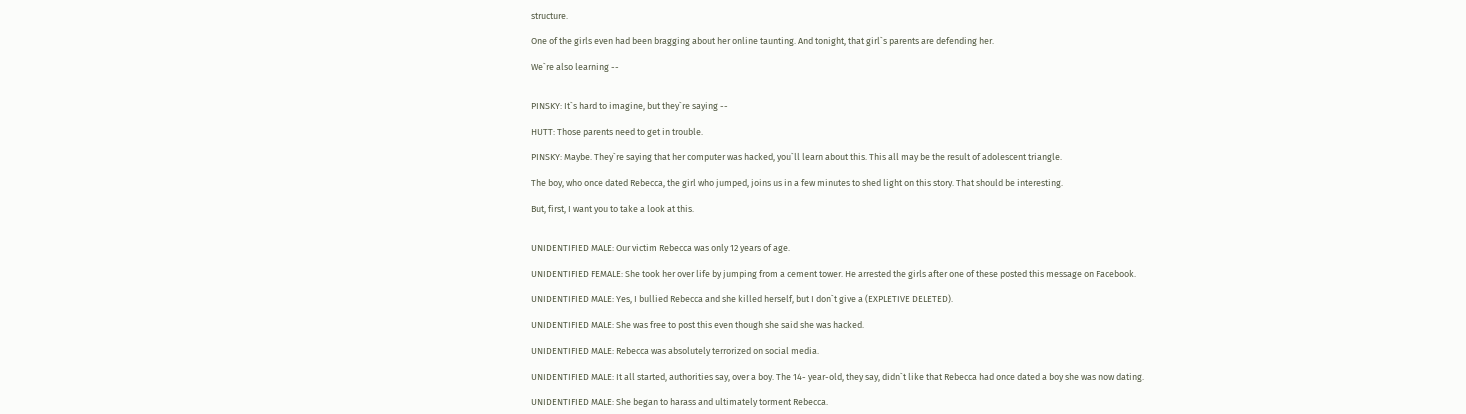structure.

One of the girls even had been bragging about her online taunting. And tonight, that girl`s parents are defending her.

We`re also learning --


PINSKY: It`s hard to imagine, but they`re saying --

HUTT: Those parents need to get in trouble.

PINSKY: Maybe. They`re saying that her computer was hacked, you`ll learn about this. This all may be the result of adolescent triangle.

The boy, who once dated Rebecca, the girl who jumped, joins us in a few minutes to shed light on this story. That should be interesting.

But, first, I want you to take a look at this.


UNIDENTIFIED MALE: Our victim Rebecca was only 12 years of age.

UNIDENTIFIED FEMALE: She took her over life by jumping from a cement tower. He arrested the girls after one of these posted this message on Facebook.

UNIDENTIFIED MALE: Yes, I bullied Rebecca and she killed herself, but I don`t give a (EXPLETIVE DELETED).

UNIDENTIFIED MALE: She was free to post this even though she said she was hacked.

UNIDENTIFIED MALE: Rebecca was absolutely terrorized on social media.

UNIDENTIFIED MALE: It all started, authorities say, over a boy. The 14- year-old, they say, didn`t like that Rebecca had once dated a boy she was now dating.

UNIDENTIFIED MALE: She began to harass and ultimately torment Rebecca.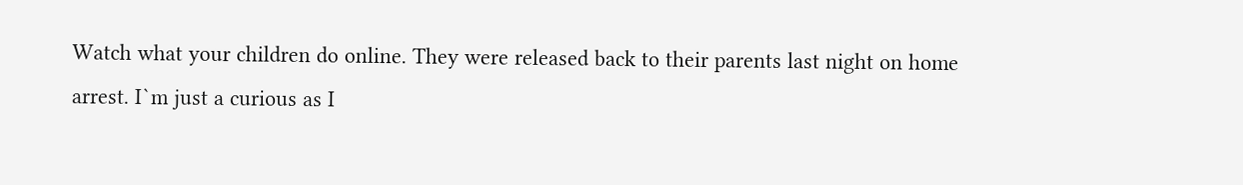Watch what your children do online. They were released back to their parents last night on home arrest. I`m just a curious as I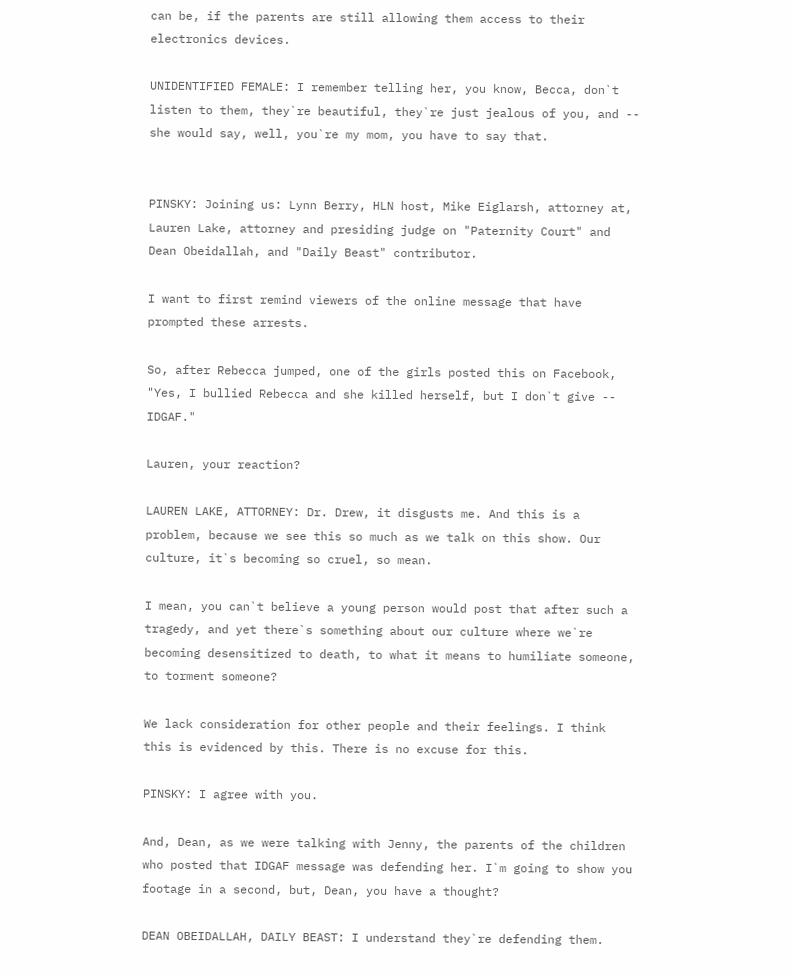can be, if the parents are still allowing them access to their electronics devices.

UNIDENTIFIED FEMALE: I remember telling her, you know, Becca, don`t listen to them, they`re beautiful, they`re just jealous of you, and -- she would say, well, you`re my mom, you have to say that.


PINSKY: Joining us: Lynn Berry, HLN host, Mike Eiglarsh, attorney at, Lauren Lake, attorney and presiding judge on "Paternity Court" and Dean Obeidallah, and "Daily Beast" contributor.

I want to first remind viewers of the online message that have prompted these arrests.

So, after Rebecca jumped, one of the girls posted this on Facebook, "Yes, I bullied Rebecca and she killed herself, but I don`t give -- IDGAF."

Lauren, your reaction?

LAUREN LAKE, ATTORNEY: Dr. Drew, it disgusts me. And this is a problem, because we see this so much as we talk on this show. Our culture, it`s becoming so cruel, so mean.

I mean, you can`t believe a young person would post that after such a tragedy, and yet there`s something about our culture where we`re becoming desensitized to death, to what it means to humiliate someone, to torment someone?

We lack consideration for other people and their feelings. I think this is evidenced by this. There is no excuse for this.

PINSKY: I agree with you.

And, Dean, as we were talking with Jenny, the parents of the children who posted that IDGAF message was defending her. I`m going to show you footage in a second, but, Dean, you have a thought?

DEAN OBEIDALLAH, DAILY BEAST: I understand they`re defending them.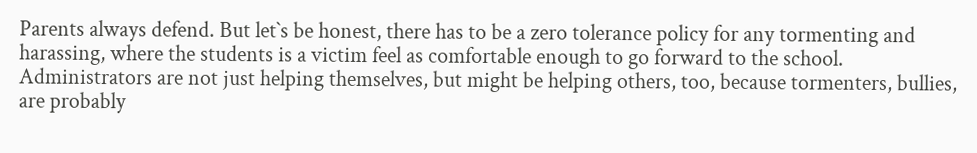Parents always defend. But let`s be honest, there has to be a zero tolerance policy for any tormenting and harassing, where the students is a victim feel as comfortable enough to go forward to the school. Administrators are not just helping themselves, but might be helping others, too, because tormenters, bullies, are probably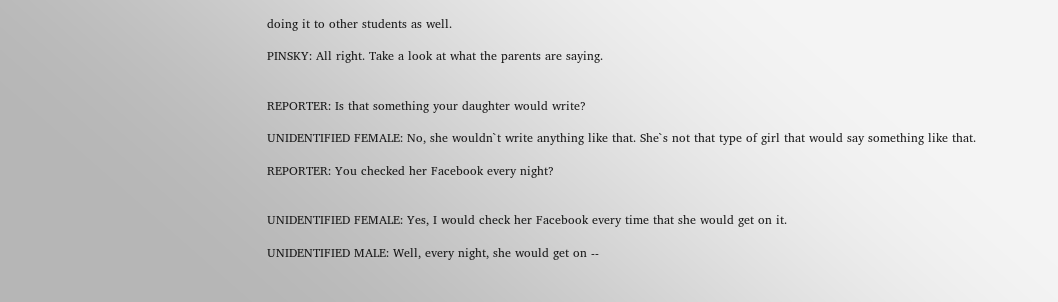doing it to other students as well.

PINSKY: All right. Take a look at what the parents are saying.


REPORTER: Is that something your daughter would write?

UNIDENTIFIED FEMALE: No, she wouldn`t write anything like that. She`s not that type of girl that would say something like that.

REPORTER: You checked her Facebook every night?


UNIDENTIFIED FEMALE: Yes, I would check her Facebook every time that she would get on it.

UNIDENTIFIED MALE: Well, every night, she would get on --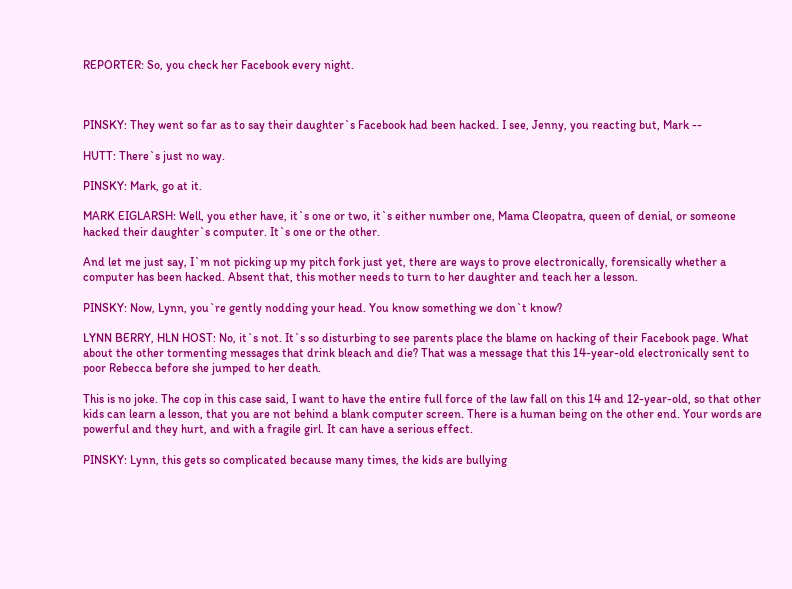REPORTER: So, you check her Facebook every night.



PINSKY: They went so far as to say their daughter`s Facebook had been hacked. I see, Jenny, you reacting but, Mark --

HUTT: There`s just no way.

PINSKY: Mark, go at it.

MARK EIGLARSH: Well, you ether have, it`s one or two, it`s either number one, Mama Cleopatra, queen of denial, or someone hacked their daughter`s computer. It`s one or the other.

And let me just say, I`m not picking up my pitch fork just yet, there are ways to prove electronically, forensically whether a computer has been hacked. Absent that, this mother needs to turn to her daughter and teach her a lesson.

PINSKY: Now, Lynn, you`re gently nodding your head. You know something we don`t know?

LYNN BERRY, HLN HOST: No, it`s not. It`s so disturbing to see parents place the blame on hacking of their Facebook page. What about the other tormenting messages that drink bleach and die? That was a message that this 14-year-old electronically sent to poor Rebecca before she jumped to her death.

This is no joke. The cop in this case said, I want to have the entire full force of the law fall on this 14 and 12-year-old, so that other kids can learn a lesson, that you are not behind a blank computer screen. There is a human being on the other end. Your words are powerful and they hurt, and with a fragile girl. It can have a serious effect.

PINSKY: Lynn, this gets so complicated because many times, the kids are bullying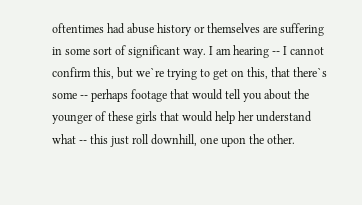oftentimes had abuse history or themselves are suffering in some sort of significant way. I am hearing -- I cannot confirm this, but we`re trying to get on this, that there`s some -- perhaps footage that would tell you about the younger of these girls that would help her understand what -- this just roll downhill, one upon the other.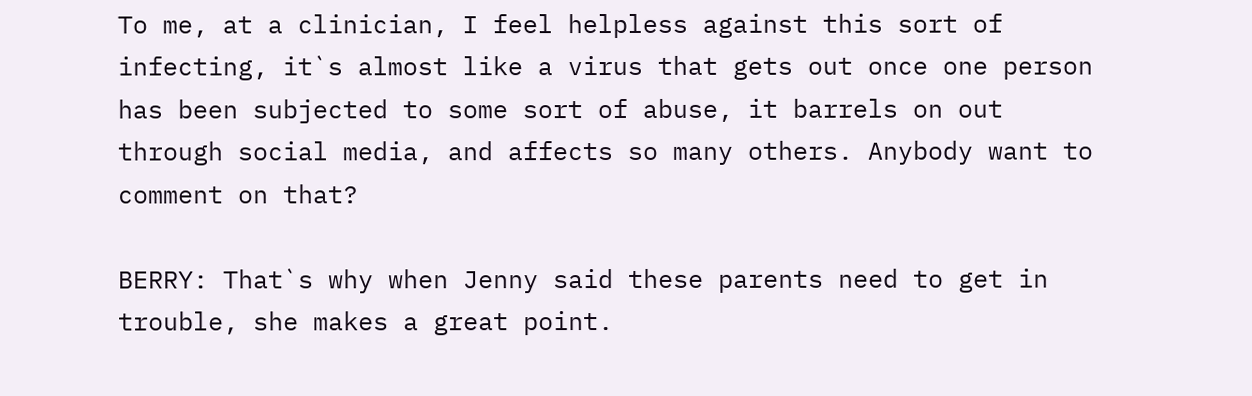To me, at a clinician, I feel helpless against this sort of infecting, it`s almost like a virus that gets out once one person has been subjected to some sort of abuse, it barrels on out through social media, and affects so many others. Anybody want to comment on that?

BERRY: That`s why when Jenny said these parents need to get in trouble, she makes a great point.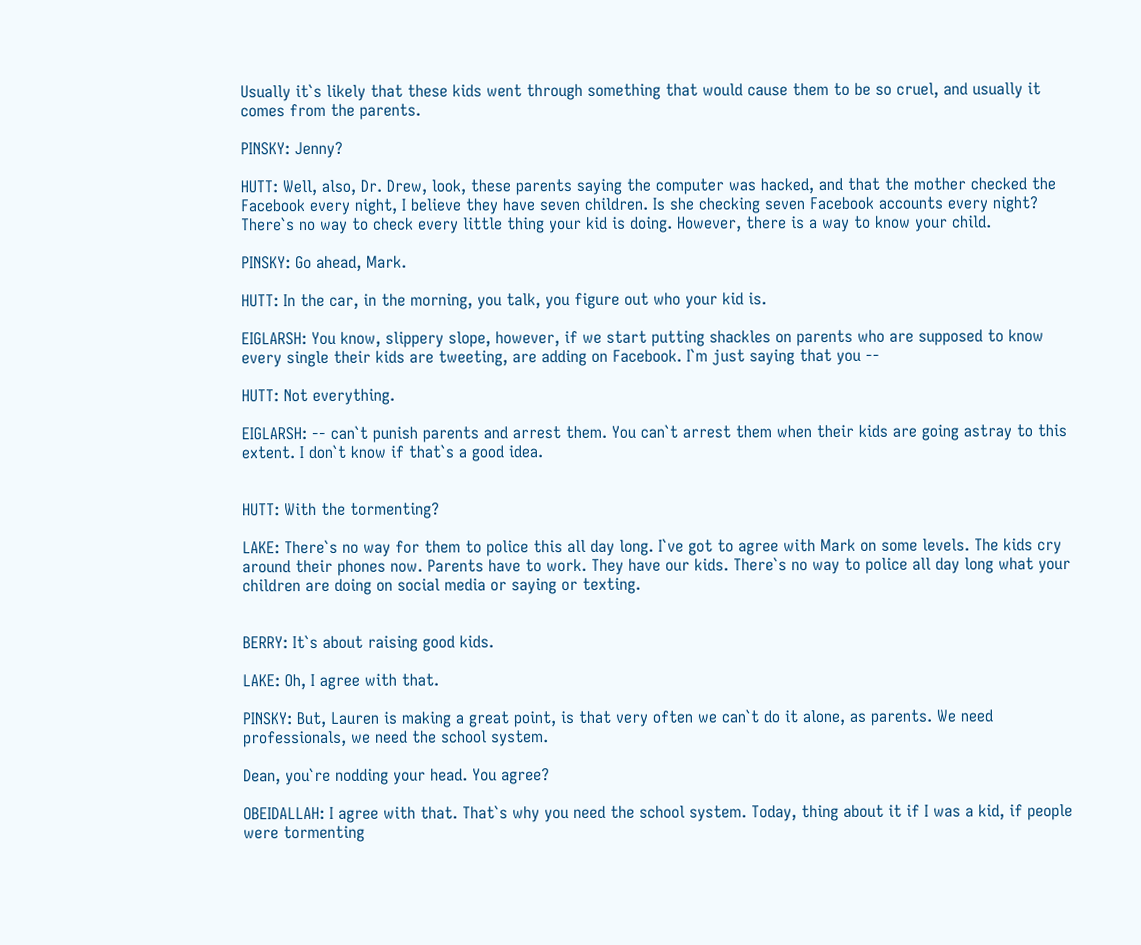Usually it`s likely that these kids went through something that would cause them to be so cruel, and usually it comes from the parents.

PINSKY: Jenny?

HUTT: Well, also, Dr. Drew, look, these parents saying the computer was hacked, and that the mother checked the Facebook every night, I believe they have seven children. Is she checking seven Facebook accounts every night? There`s no way to check every little thing your kid is doing. However, there is a way to know your child.

PINSKY: Go ahead, Mark.

HUTT: In the car, in the morning, you talk, you figure out who your kid is.

EIGLARSH: You know, slippery slope, however, if we start putting shackles on parents who are supposed to know every single their kids are tweeting, are adding on Facebook. I`m just saying that you --

HUTT: Not everything.

EIGLARSH: -- can`t punish parents and arrest them. You can`t arrest them when their kids are going astray to this extent. I don`t know if that`s a good idea.


HUTT: With the tormenting?

LAKE: There`s no way for them to police this all day long. I`ve got to agree with Mark on some levels. The kids cry around their phones now. Parents have to work. They have our kids. There`s no way to police all day long what your children are doing on social media or saying or texting.


BERRY: It`s about raising good kids.

LAKE: Oh, I agree with that.

PINSKY: But, Lauren is making a great point, is that very often we can`t do it alone, as parents. We need professionals, we need the school system.

Dean, you`re nodding your head. You agree?

OBEIDALLAH: I agree with that. That`s why you need the school system. Today, thing about it if I was a kid, if people were tormenting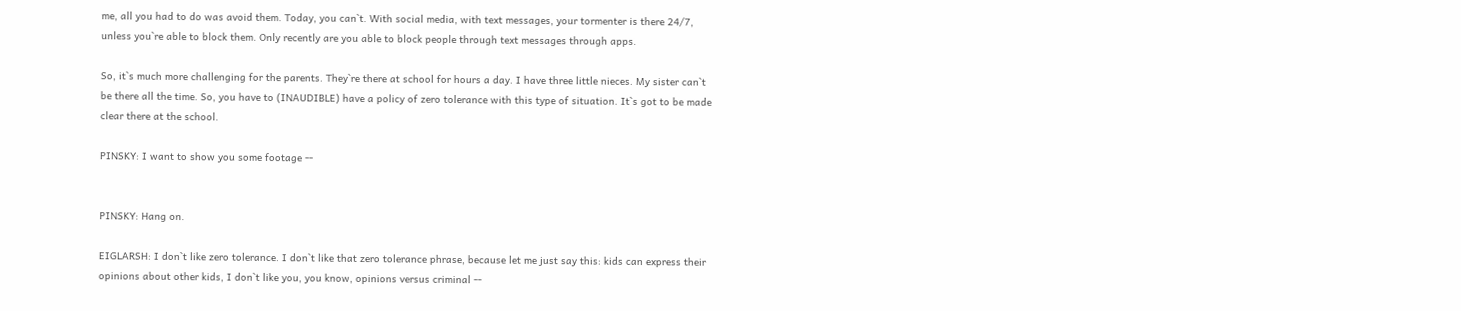me, all you had to do was avoid them. Today, you can`t. With social media, with text messages, your tormenter is there 24/7, unless you`re able to block them. Only recently are you able to block people through text messages through apps.

So, it`s much more challenging for the parents. They`re there at school for hours a day. I have three little nieces. My sister can`t be there all the time. So, you have to (INAUDIBLE) have a policy of zero tolerance with this type of situation. It`s got to be made clear there at the school.

PINSKY: I want to show you some footage --


PINSKY: Hang on.

EIGLARSH: I don`t like zero tolerance. I don`t like that zero tolerance phrase, because let me just say this: kids can express their opinions about other kids, I don`t like you, you know, opinions versus criminal --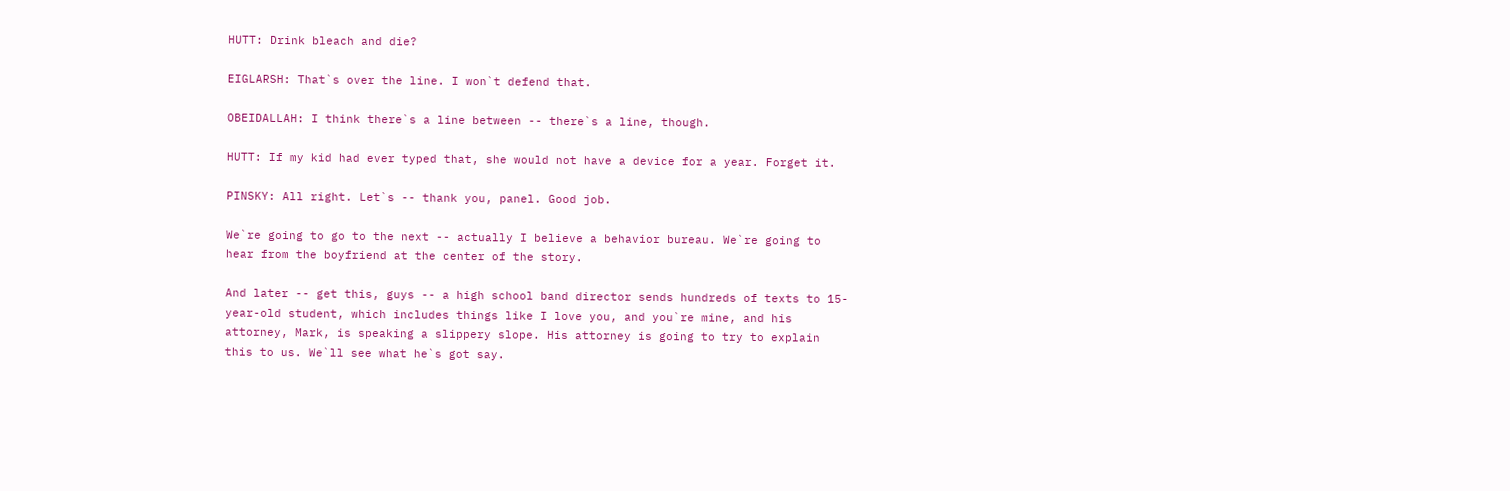HUTT: Drink bleach and die?

EIGLARSH: That`s over the line. I won`t defend that.

OBEIDALLAH: I think there`s a line between -- there`s a line, though.

HUTT: If my kid had ever typed that, she would not have a device for a year. Forget it.

PINSKY: All right. Let`s -- thank you, panel. Good job.

We`re going to go to the next -- actually I believe a behavior bureau. We`re going to hear from the boyfriend at the center of the story.

And later -- get this, guys -- a high school band director sends hundreds of texts to 15-year-old student, which includes things like I love you, and you`re mine, and his attorney, Mark, is speaking a slippery slope. His attorney is going to try to explain this to us. We`ll see what he`s got say.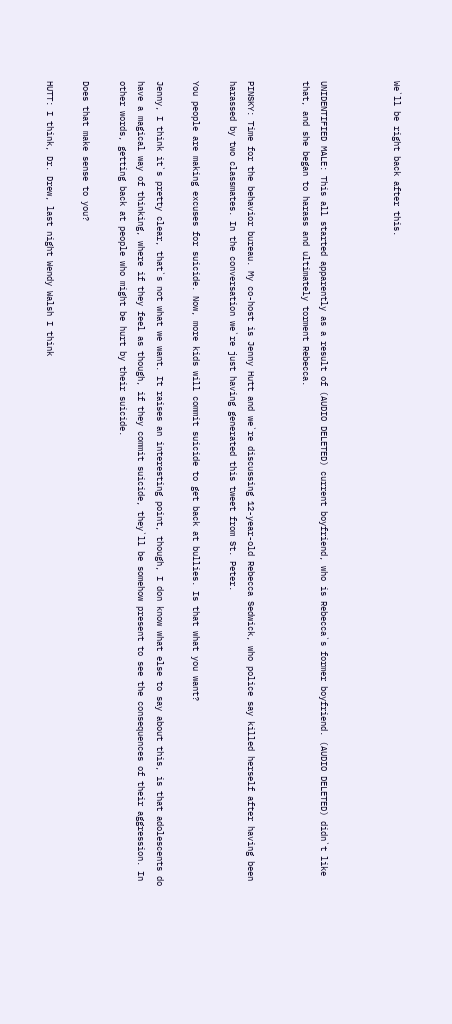We`ll be right back after this.



UNIDENTIFIED MALE: This all started apparently as a result of (AUDIO DELETED) current boyfriend, who is Rebecca`s former boyfriend. (AUDIO DELETED) didn`t like that, and she began to harass and ultimately torment Rebecca.


PINSKY: Time for the behavior bureau. My co-host is Jenny Hutt and we`re discussing 12-year-old Rebecca Sedwick, who police say killed herself after having been harassed by two classmates. In the conversation we`re just having generated this tweet from St. Peter.

You people are making excuses for suicide. Now, more kids will commit suicide to get back at bullies. Is that what you want?

Jenny, I think it`s pretty clear, that`s not what we want. It raises an interesting point, though, I don know what else to say about this, is that adolescents do have a magical way of thinking, where if they feel as though, if they commit suicide, they`ll be somehow present to see the consequences of their aggression. In other words, getting back at people who might be hurt by their suicide.

Does that make sense to you?

HUTT: I think, Dr. Drew, last night Wendy Walsh I think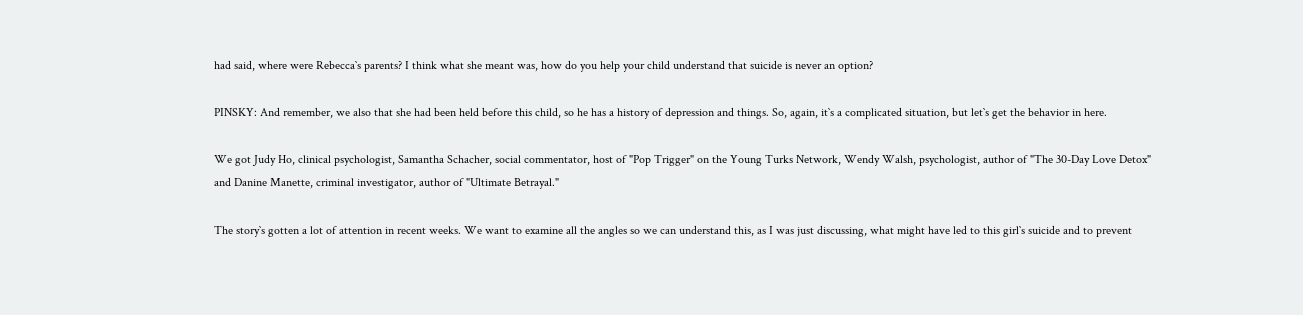had said, where were Rebecca`s parents? I think what she meant was, how do you help your child understand that suicide is never an option?

PINSKY: And remember, we also that she had been held before this child, so he has a history of depression and things. So, again, it`s a complicated situation, but let`s get the behavior in here.

We got Judy Ho, clinical psychologist, Samantha Schacher, social commentator, host of "Pop Trigger" on the Young Turks Network, Wendy Walsh, psychologist, author of "The 30-Day Love Detox" and Danine Manette, criminal investigator, author of "Ultimate Betrayal."

The story`s gotten a lot of attention in recent weeks. We want to examine all the angles so we can understand this, as I was just discussing, what might have led to this girl`s suicide and to prevent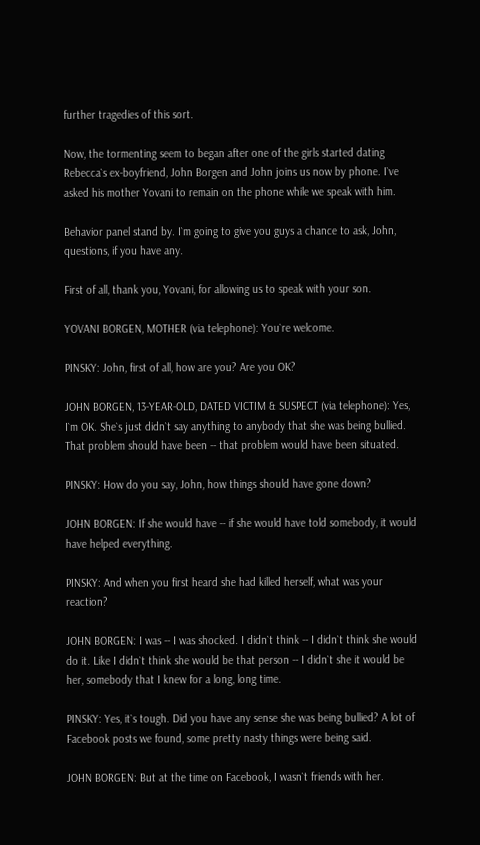further tragedies of this sort.

Now, the tormenting seem to began after one of the girls started dating Rebecca`s ex-boyfriend, John Borgen and John joins us now by phone. I`ve asked his mother Yovani to remain on the phone while we speak with him.

Behavior panel stand by. I`m going to give you guys a chance to ask, John, questions, if you have any.

First of all, thank you, Yovani, for allowing us to speak with your son.

YOVANI BORGEN, MOTHER (via telephone): You`re welcome.

PINSKY: John, first of all, how are you? Are you OK?

JOHN BORGEN, 13-YEAR-OLD, DATED VICTIM & SUSPECT (via telephone): Yes, I`m OK. She`s just didn`t say anything to anybody that she was being bullied. That problem should have been -- that problem would have been situated.

PINSKY: How do you say, John, how things should have gone down?

JOHN BORGEN: If she would have -- if she would have told somebody, it would have helped everything.

PINSKY: And when you first heard she had killed herself, what was your reaction?

JOHN BORGEN: I was -- I was shocked. I didn`t think -- I didn`t think she would do it. Like I didn`t think she would be that person -- I didn`t she it would be her, somebody that I knew for a long, long time.

PINSKY: Yes, it`s tough. Did you have any sense she was being bullied? A lot of Facebook posts we found, some pretty nasty things were being said.

JOHN BORGEN: But at the time on Facebook, I wasn`t friends with her.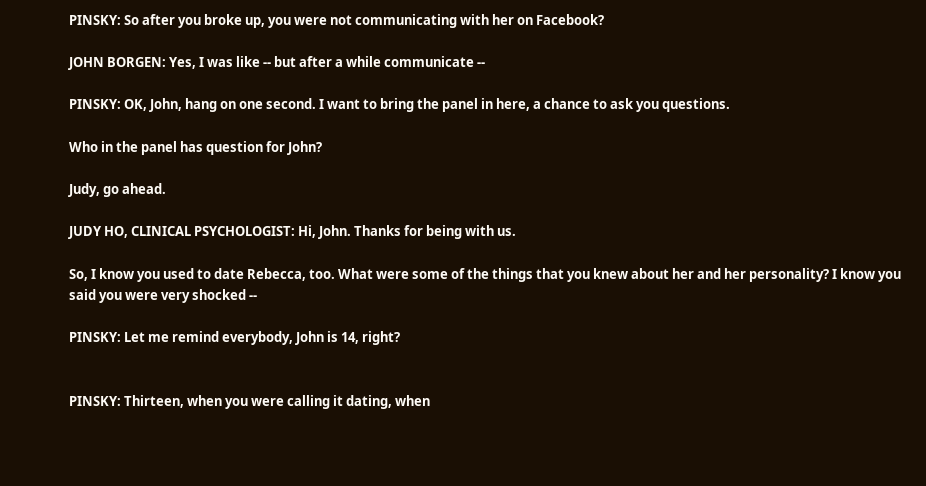PINSKY: So after you broke up, you were not communicating with her on Facebook?

JOHN BORGEN: Yes, I was like -- but after a while communicate --

PINSKY: OK, John, hang on one second. I want to bring the panel in here, a chance to ask you questions.

Who in the panel has question for John?

Judy, go ahead.

JUDY HO, CLINICAL PSYCHOLOGIST: Hi, John. Thanks for being with us.

So, I know you used to date Rebecca, too. What were some of the things that you knew about her and her personality? I know you said you were very shocked --

PINSKY: Let me remind everybody, John is 14, right?


PINSKY: Thirteen, when you were calling it dating, when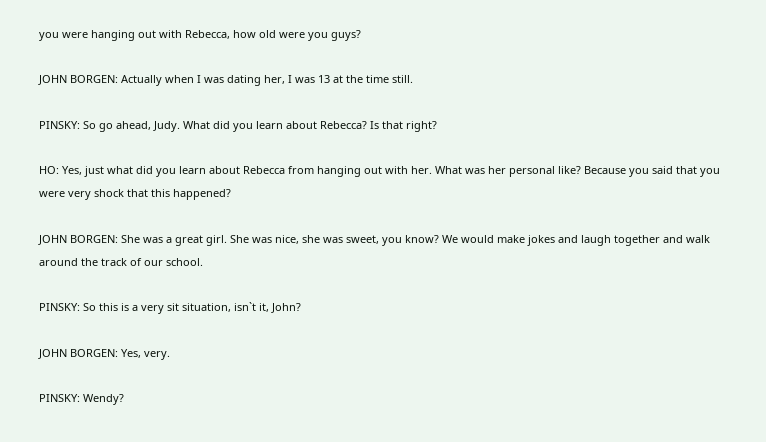you were hanging out with Rebecca, how old were you guys?

JOHN BORGEN: Actually when I was dating her, I was 13 at the time still.

PINSKY: So go ahead, Judy. What did you learn about Rebecca? Is that right?

HO: Yes, just what did you learn about Rebecca from hanging out with her. What was her personal like? Because you said that you were very shock that this happened?

JOHN BORGEN: She was a great girl. She was nice, she was sweet, you know? We would make jokes and laugh together and walk around the track of our school.

PINSKY: So this is a very sit situation, isn`t it, John?

JOHN BORGEN: Yes, very.

PINSKY: Wendy?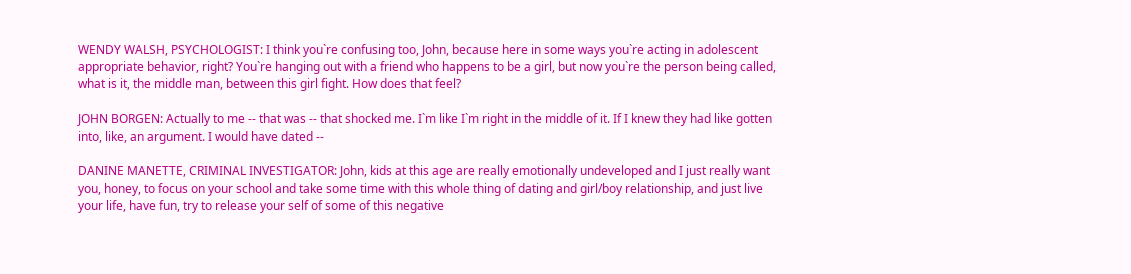WENDY WALSH, PSYCHOLOGIST: I think you`re confusing too, John, because here in some ways you`re acting in adolescent appropriate behavior, right? You`re hanging out with a friend who happens to be a girl, but now you`re the person being called, what is it, the middle man, between this girl fight. How does that feel?

JOHN BORGEN: Actually to me -- that was -- that shocked me. I`m like I`m right in the middle of it. If I knew they had like gotten into, like, an argument. I would have dated --

DANINE MANETTE, CRIMINAL INVESTIGATOR: John, kids at this age are really emotionally undeveloped and I just really want you, honey, to focus on your school and take some time with this whole thing of dating and girl/boy relationship, and just live your life, have fun, try to release your self of some of this negative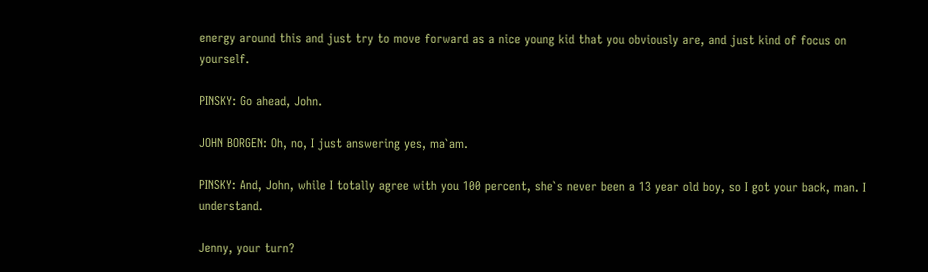energy around this and just try to move forward as a nice young kid that you obviously are, and just kind of focus on yourself.

PINSKY: Go ahead, John.

JOHN BORGEN: Oh, no, I just answering yes, ma`am.

PINSKY: And, John, while I totally agree with you 100 percent, she`s never been a 13 year old boy, so I got your back, man. I understand.

Jenny, your turn?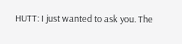HUTT: I just wanted to ask you. The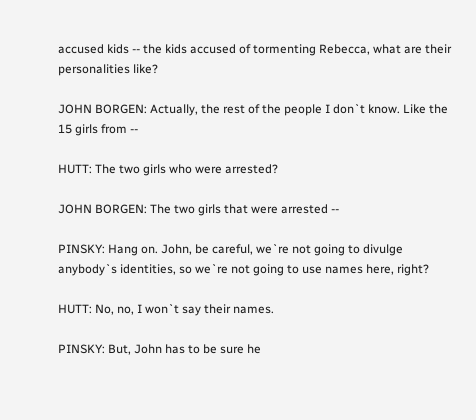accused kids -- the kids accused of tormenting Rebecca, what are their personalities like?

JOHN BORGEN: Actually, the rest of the people I don`t know. Like the 15 girls from --

HUTT: The two girls who were arrested?

JOHN BORGEN: The two girls that were arrested --

PINSKY: Hang on. John, be careful, we`re not going to divulge anybody`s identities, so we`re not going to use names here, right?

HUTT: No, no, I won`t say their names.

PINSKY: But, John has to be sure he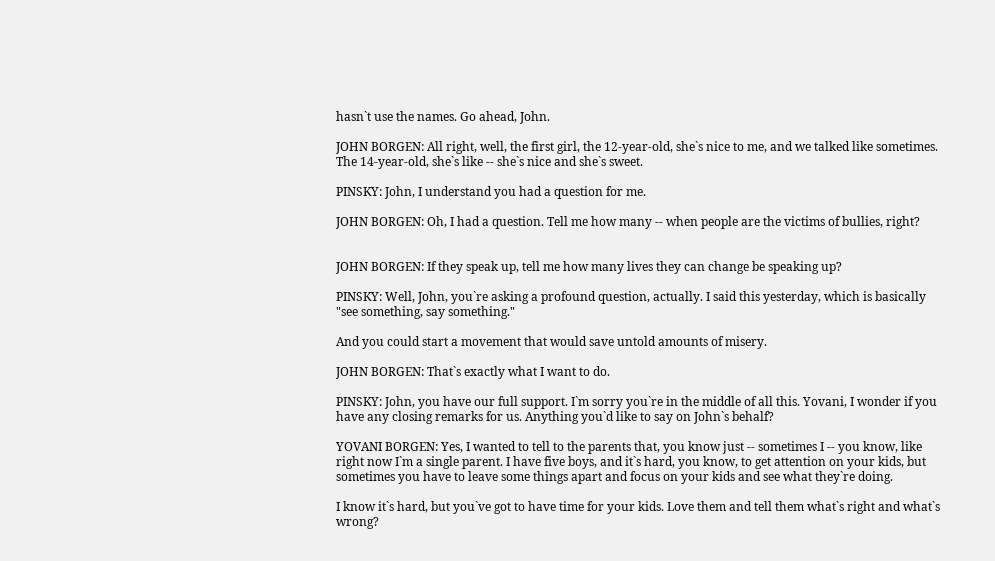hasn`t use the names. Go ahead, John.

JOHN BORGEN: All right, well, the first girl, the 12-year-old, she`s nice to me, and we talked like sometimes. The 14-year-old, she`s like -- she`s nice and she`s sweet.

PINSKY: John, I understand you had a question for me.

JOHN BORGEN: Oh, I had a question. Tell me how many -- when people are the victims of bullies, right?


JOHN BORGEN: If they speak up, tell me how many lives they can change be speaking up?

PINSKY: Well, John, you`re asking a profound question, actually. I said this yesterday, which is basically "see something, say something."

And you could start a movement that would save untold amounts of misery.

JOHN BORGEN: That`s exactly what I want to do.

PINSKY: John, you have our full support. I`m sorry you`re in the middle of all this. Yovani, I wonder if you have any closing remarks for us. Anything you`d like to say on John`s behalf?

YOVANI BORGEN: Yes, I wanted to tell to the parents that, you know just -- sometimes I -- you know, like right now I`m a single parent. I have five boys, and it`s hard, you know, to get attention on your kids, but sometimes you have to leave some things apart and focus on your kids and see what they`re doing.

I know it`s hard, but you`ve got to have time for your kids. Love them and tell them what`s right and what`s wrong?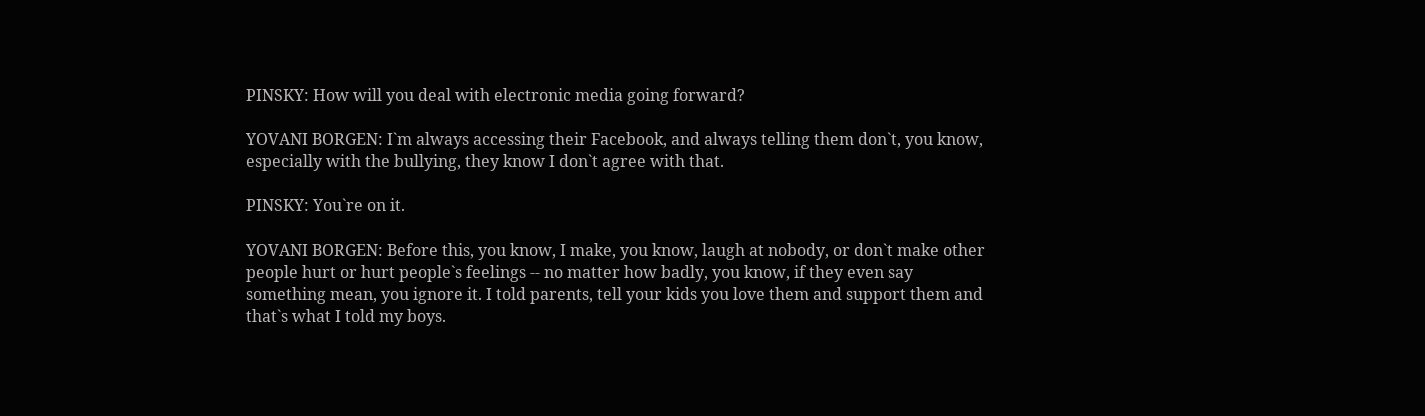PINSKY: How will you deal with electronic media going forward?

YOVANI BORGEN: I`m always accessing their Facebook, and always telling them don`t, you know, especially with the bullying, they know I don`t agree with that.

PINSKY: You`re on it.

YOVANI BORGEN: Before this, you know, I make, you know, laugh at nobody, or don`t make other people hurt or hurt people`s feelings -- no matter how badly, you know, if they even say something mean, you ignore it. I told parents, tell your kids you love them and support them and that`s what I told my boys.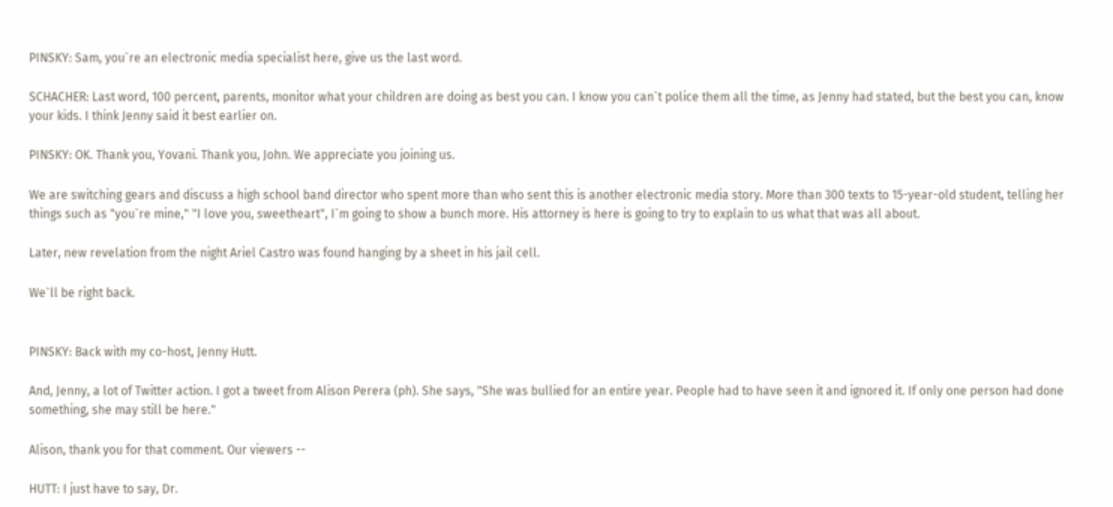PINSKY: Sam, you`re an electronic media specialist here, give us the last word.

SCHACHER: Last word, 100 percent, parents, monitor what your children are doing as best you can. I know you can`t police them all the time, as Jenny had stated, but the best you can, know your kids. I think Jenny said it best earlier on.

PINSKY: OK. Thank you, Yovani. Thank you, John. We appreciate you joining us.

We are switching gears and discuss a high school band director who spent more than who sent this is another electronic media story. More than 300 texts to 15-year-old student, telling her things such as "you`re mine," "I love you, sweetheart", I`m going to show a bunch more. His attorney is here is going to try to explain to us what that was all about.

Later, new revelation from the night Ariel Castro was found hanging by a sheet in his jail cell.

We`ll be right back.


PINSKY: Back with my co-host, Jenny Hutt.

And, Jenny, a lot of Twitter action. I got a tweet from Alison Perera (ph). She says, "She was bullied for an entire year. People had to have seen it and ignored it. If only one person had done something, she may still be here."

Alison, thank you for that comment. Our viewers --

HUTT: I just have to say, Dr.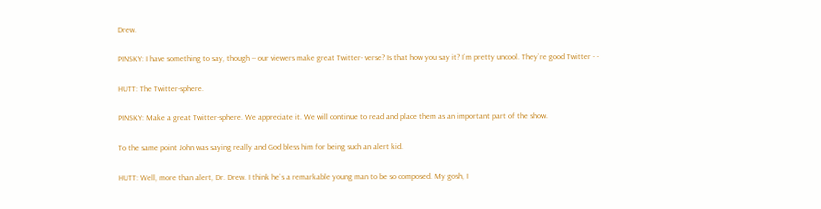Drew.

PINSKY: I have something to say, though -- our viewers make great Twitter- verse? Is that how you say it? I`m pretty uncool. They`re good Twitter - -

HUTT: The Twitter-sphere.

PINSKY: Make a great Twitter-sphere. We appreciate it. We will continue to read and place them as an important part of the show.

To the same point John was saying really and God bless him for being such an alert kid.

HUTT: Well, more than alert, Dr. Drew. I think he`s a remarkable young man to be so composed. My gosh, I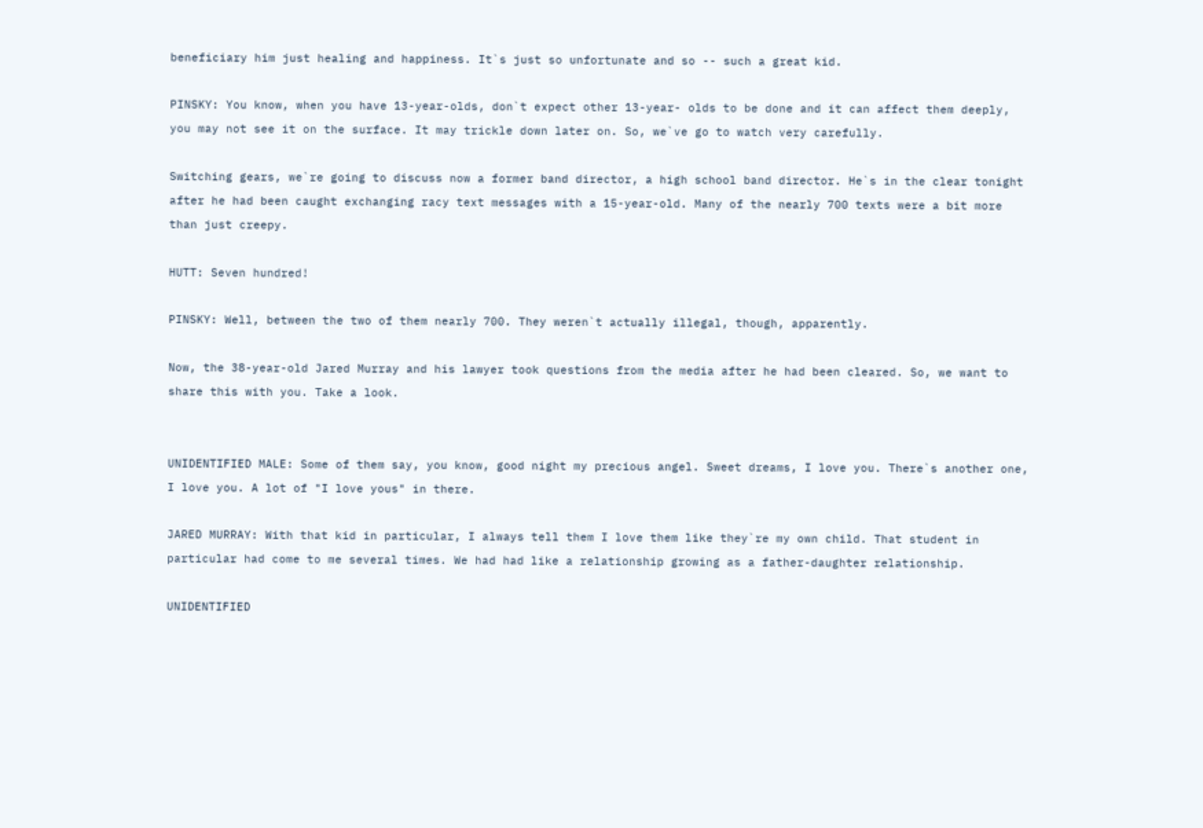beneficiary him just healing and happiness. It`s just so unfortunate and so -- such a great kid.

PINSKY: You know, when you have 13-year-olds, don`t expect other 13-year- olds to be done and it can affect them deeply, you may not see it on the surface. It may trickle down later on. So, we`ve go to watch very carefully.

Switching gears, we`re going to discuss now a former band director, a high school band director. He`s in the clear tonight after he had been caught exchanging racy text messages with a 15-year-old. Many of the nearly 700 texts were a bit more than just creepy.

HUTT: Seven hundred!

PINSKY: Well, between the two of them nearly 700. They weren`t actually illegal, though, apparently.

Now, the 38-year-old Jared Murray and his lawyer took questions from the media after he had been cleared. So, we want to share this with you. Take a look.


UNIDENTIFIED MALE: Some of them say, you know, good night my precious angel. Sweet dreams, I love you. There`s another one, I love you. A lot of "I love yous" in there.

JARED MURRAY: With that kid in particular, I always tell them I love them like they`re my own child. That student in particular had come to me several times. We had had like a relationship growing as a father-daughter relationship.

UNIDENTIFIED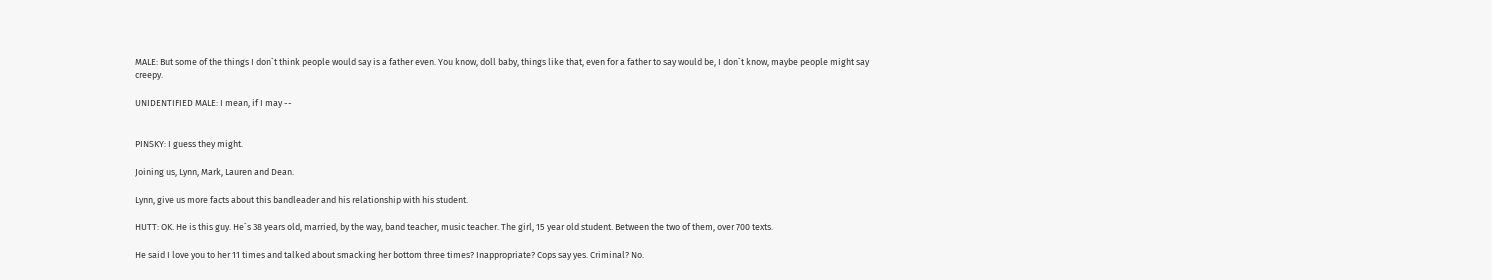MALE: But some of the things I don`t think people would say is a father even. You know, doll baby, things like that, even for a father to say would be, I don`t know, maybe people might say creepy.

UNIDENTIFIED MALE: I mean, if I may --


PINSKY: I guess they might.

Joining us, Lynn, Mark, Lauren and Dean.

Lynn, give us more facts about this bandleader and his relationship with his student.

HUTT: OK. He is this guy. He`s 38 years old, married, by the way, band teacher, music teacher. The girl, 15 year old student. Between the two of them, over 700 texts.

He said I love you to her 11 times and talked about smacking her bottom three times? Inappropriate? Cops say yes. Criminal? No.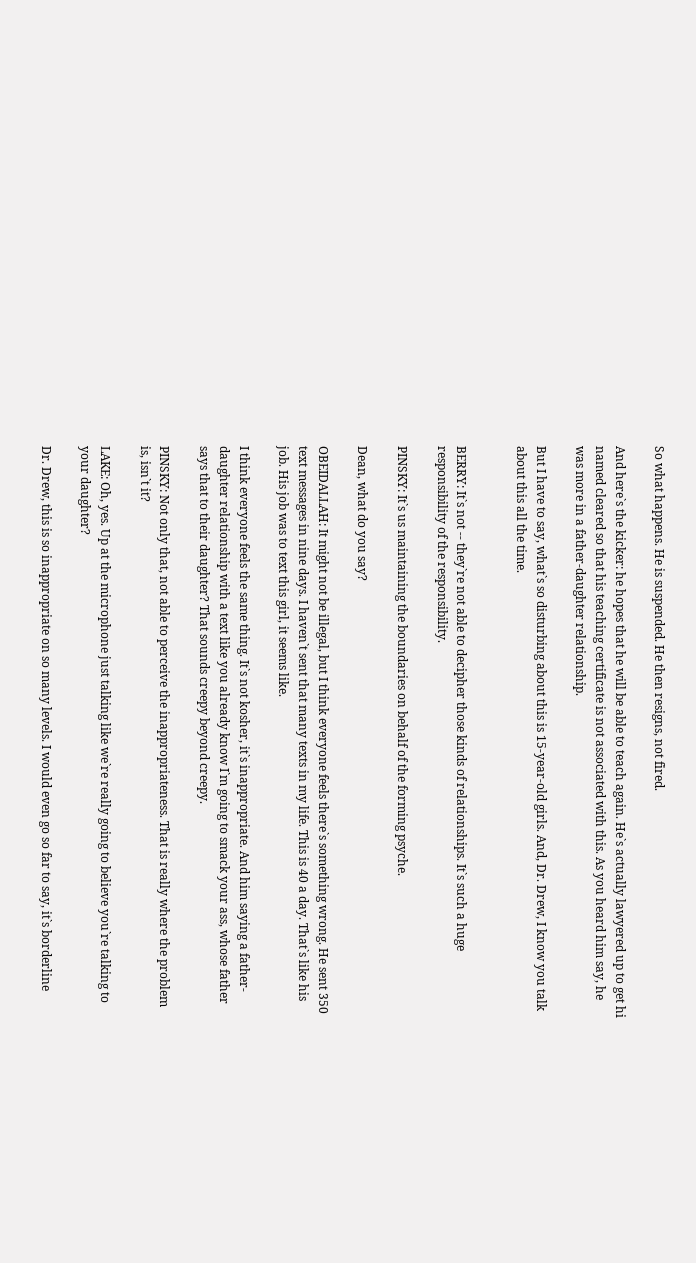So what happens. He is suspended. He then resigns, not fired.

And here`s the kicker: he hopes that he will be able to teach again. He`s actually lawyered up to get hi named cleared so that his teaching certificate is not associated with this. As you heard him say, he was more in a father-daughter relationship.

But I have to say, what`s so disturbing about this is 15-year-old girls. And, Dr. Drew, I know you talk about this all the time.


BERRY: It`s not -- they`re not able to decipher those kinds of relationships. It`s such a huge responsibility of the responsibility.

PINSKY: It`s us maintaining the boundaries on behalf of the forming psyche.

Dean, what do you say?

OBEIDALLAH: It might not be illegal, but I think everyone feels there`s something wrong. He sent 350 text messages in nine days. I haven`t sent that many texts in my life. This is 40 a day. That`s like his job. His job was to text this girl, it seems like.

I think everyone feels the same thing. It`s not kosher, it`s inappropriate. And him saying a father-daughter relationship with a text like you already know I`m going to smack your ass, whose father says that to their daughter? That sounds creepy beyond creepy.

PINSKY: Not only that, not able to perceive the inappropriateness. That is really where the problem is, isn`t it?

LAKE: Oh, yes. Up at the microphone just talking like we`re really going to believe you`re talking to your daughter?

Dr. Drew, this is so inappropriate on so many levels. I would even go so far to say, it`s borderline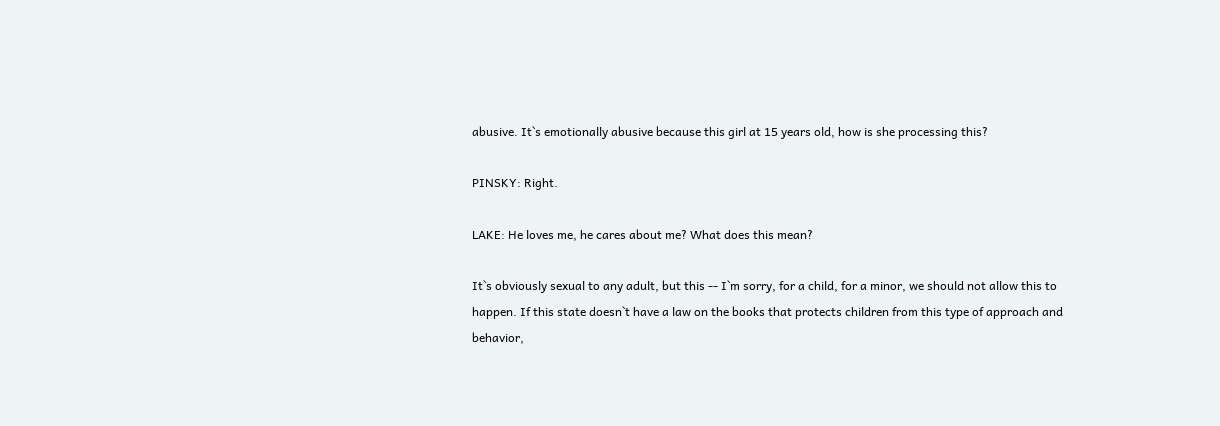abusive. It`s emotionally abusive because this girl at 15 years old, how is she processing this?

PINSKY: Right.

LAKE: He loves me, he cares about me? What does this mean?

It`s obviously sexual to any adult, but this -- I`m sorry, for a child, for a minor, we should not allow this to happen. If this state doesn`t have a law on the books that protects children from this type of approach and behavior,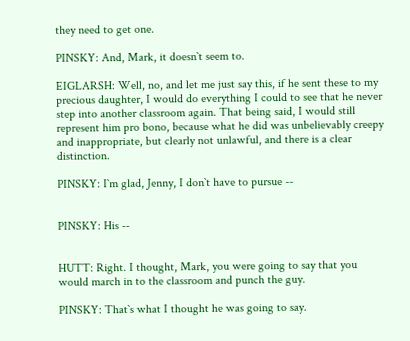they need to get one.

PINSKY: And, Mark, it doesn`t seem to.

EIGLARSH: Well, no, and let me just say this, if he sent these to my precious daughter, I would do everything I could to see that he never step into another classroom again. That being said, I would still represent him pro bono, because what he did was unbelievably creepy and inappropriate, but clearly not unlawful, and there is a clear distinction.

PINSKY: I`m glad, Jenny, I don`t have to pursue --


PINSKY: His --


HUTT: Right. I thought, Mark, you were going to say that you would march in to the classroom and punch the guy.

PINSKY: That`s what I thought he was going to say.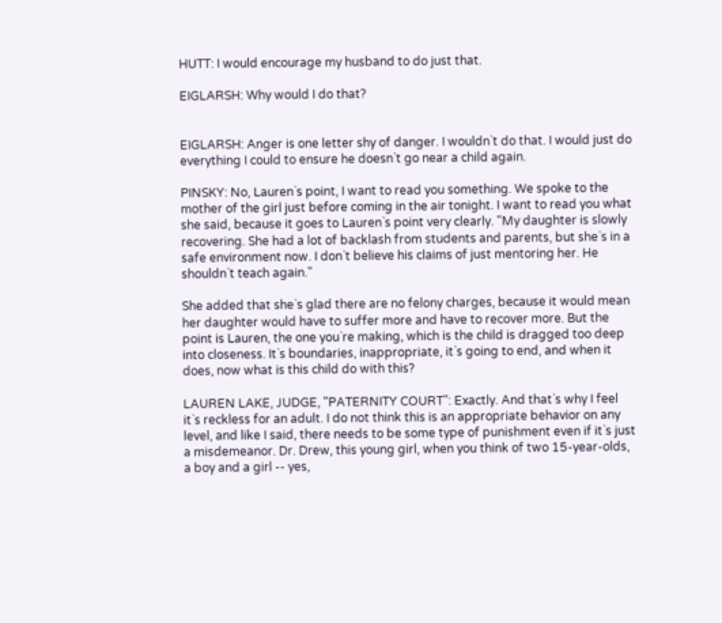HUTT: I would encourage my husband to do just that.

EIGLARSH: Why would I do that?


EIGLARSH: Anger is one letter shy of danger. I wouldn`t do that. I would just do everything I could to ensure he doesn`t go near a child again.

PINSKY: No, Lauren`s point, I want to read you something. We spoke to the mother of the girl just before coming in the air tonight. I want to read you what she said, because it goes to Lauren`s point very clearly. "My daughter is slowly recovering. She had a lot of backlash from students and parents, but she`s in a safe environment now. I don`t believe his claims of just mentoring her. He shouldn`t teach again."

She added that she`s glad there are no felony charges, because it would mean her daughter would have to suffer more and have to recover more. But the point is Lauren, the one you`re making, which is the child is dragged too deep into closeness. It`s boundaries, inappropriate, it`s going to end, and when it does, now what is this child do with this?

LAUREN LAKE, JUDGE, "PATERNITY COURT": Exactly. And that`s why I feel it`s reckless for an adult. I do not think this is an appropriate behavior on any level, and like I said, there needs to be some type of punishment even if it`s just a misdemeanor. Dr. Drew, this young girl, when you think of two 15-year-olds, a boy and a girl -- yes,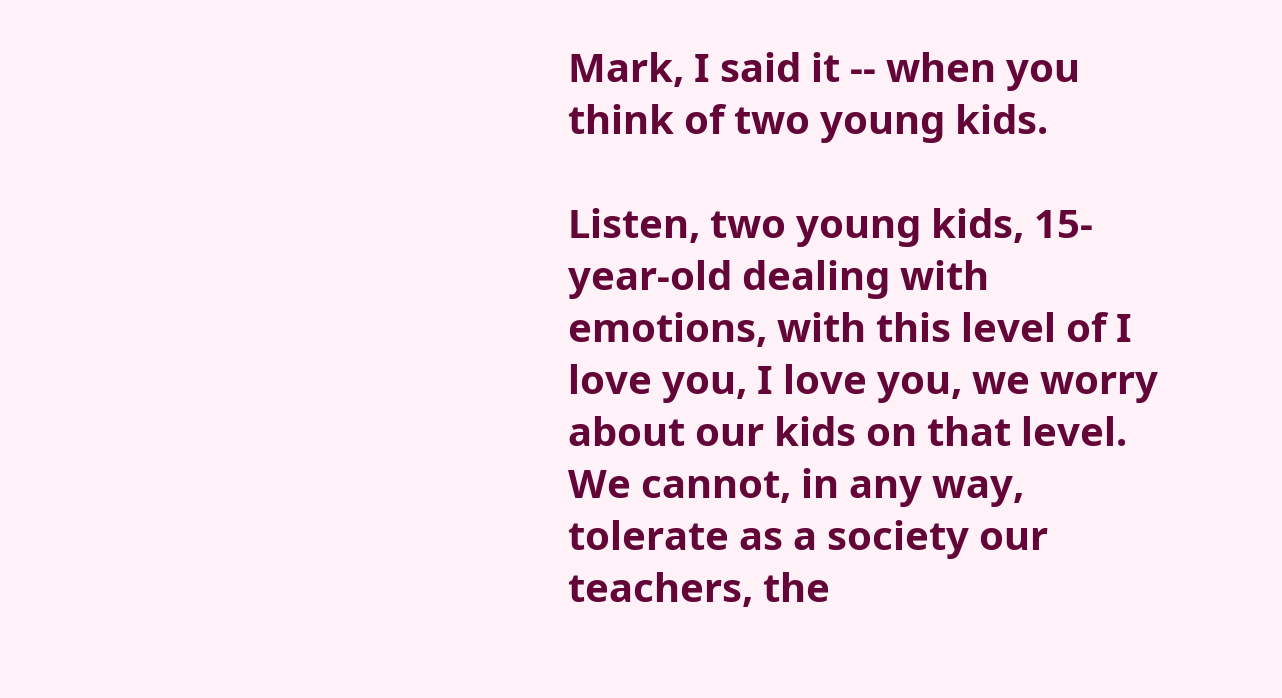Mark, I said it -- when you think of two young kids.

Listen, two young kids, 15-year-old dealing with emotions, with this level of I love you, I love you, we worry about our kids on that level. We cannot, in any way, tolerate as a society our teachers, the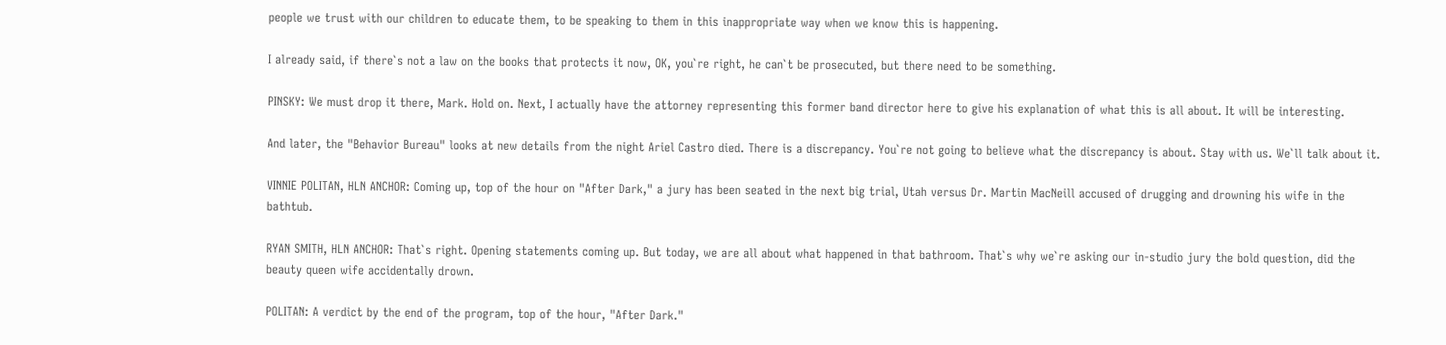people we trust with our children to educate them, to be speaking to them in this inappropriate way when we know this is happening.

I already said, if there`s not a law on the books that protects it now, OK, you`re right, he can`t be prosecuted, but there need to be something.

PINSKY: We must drop it there, Mark. Hold on. Next, I actually have the attorney representing this former band director here to give his explanation of what this is all about. It will be interesting.

And later, the "Behavior Bureau" looks at new details from the night Ariel Castro died. There is a discrepancy. You`re not going to believe what the discrepancy is about. Stay with us. We`ll talk about it.

VINNIE POLITAN, HLN ANCHOR: Coming up, top of the hour on "After Dark," a jury has been seated in the next big trial, Utah versus Dr. Martin MacNeill accused of drugging and drowning his wife in the bathtub.

RYAN SMITH, HLN ANCHOR: That`s right. Opening statements coming up. But today, we are all about what happened in that bathroom. That`s why we`re asking our in-studio jury the bold question, did the beauty queen wife accidentally drown.

POLITAN: A verdict by the end of the program, top of the hour, "After Dark."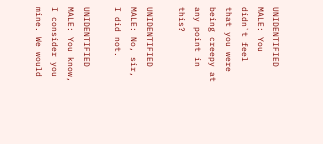UNIDENTIFIED MALE: You didn`t feel that you were being creepy at any point in this?

UNIDENTIFIED MALE: No, sir, I did not.

UNIDENTIFIED MALE: You know, I consider you mine. We would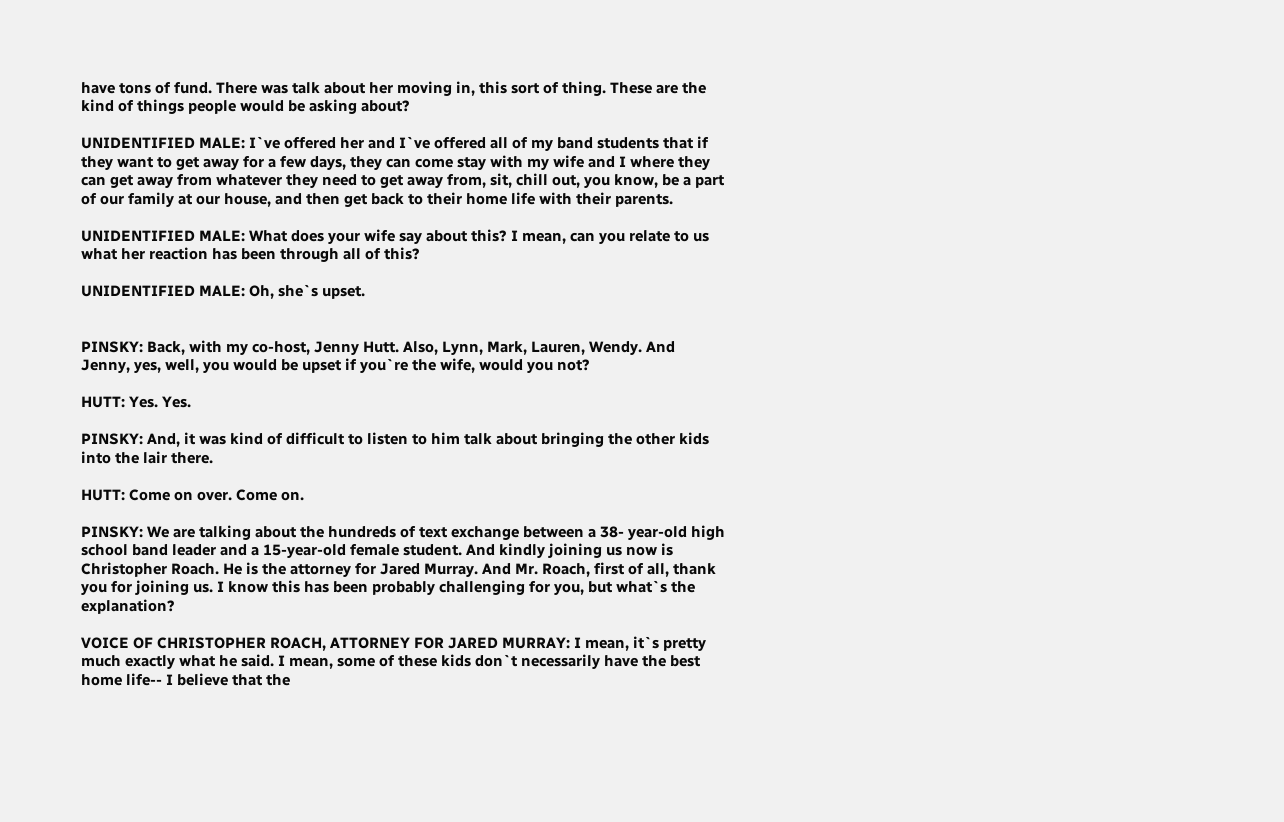have tons of fund. There was talk about her moving in, this sort of thing. These are the kind of things people would be asking about?

UNIDENTIFIED MALE: I`ve offered her and I`ve offered all of my band students that if they want to get away for a few days, they can come stay with my wife and I where they can get away from whatever they need to get away from, sit, chill out, you know, be a part of our family at our house, and then get back to their home life with their parents.

UNIDENTIFIED MALE: What does your wife say about this? I mean, can you relate to us what her reaction has been through all of this?

UNIDENTIFIED MALE: Oh, she`s upset.


PINSKY: Back, with my co-host, Jenny Hutt. Also, Lynn, Mark, Lauren, Wendy. And Jenny, yes, well, you would be upset if you`re the wife, would you not?

HUTT: Yes. Yes.

PINSKY: And, it was kind of difficult to listen to him talk about bringing the other kids into the lair there.

HUTT: Come on over. Come on.

PINSKY: We are talking about the hundreds of text exchange between a 38- year-old high school band leader and a 15-year-old female student. And kindly joining us now is Christopher Roach. He is the attorney for Jared Murray. And Mr. Roach, first of all, thank you for joining us. I know this has been probably challenging for you, but what`s the explanation?

VOICE OF CHRISTOPHER ROACH, ATTORNEY FOR JARED MURRAY: I mean, it`s pretty much exactly what he said. I mean, some of these kids don`t necessarily have the best home life-- I believe that the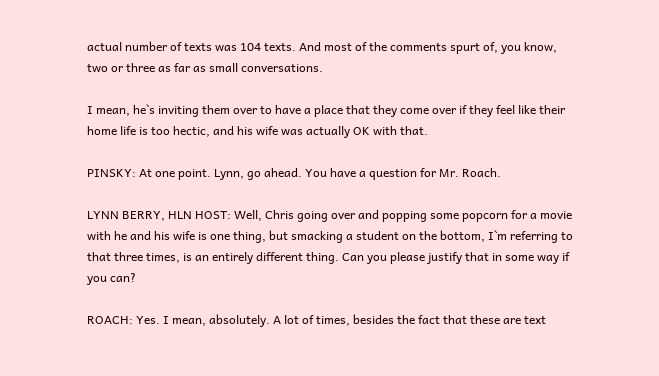actual number of texts was 104 texts. And most of the comments spurt of, you know, two or three as far as small conversations.

I mean, he`s inviting them over to have a place that they come over if they feel like their home life is too hectic, and his wife was actually OK with that.

PINSKY: At one point. Lynn, go ahead. You have a question for Mr. Roach.

LYNN BERRY, HLN HOST: Well, Chris going over and popping some popcorn for a movie with he and his wife is one thing, but smacking a student on the bottom, I`m referring to that three times, is an entirely different thing. Can you please justify that in some way if you can?

ROACH: Yes. I mean, absolutely. A lot of times, besides the fact that these are text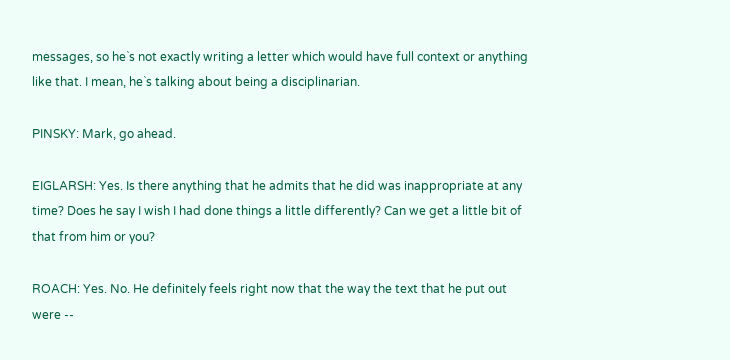messages, so he`s not exactly writing a letter which would have full context or anything like that. I mean, he`s talking about being a disciplinarian.

PINSKY: Mark, go ahead.

EIGLARSH: Yes. Is there anything that he admits that he did was inappropriate at any time? Does he say I wish I had done things a little differently? Can we get a little bit of that from him or you?

ROACH: Yes. No. He definitely feels right now that the way the text that he put out were --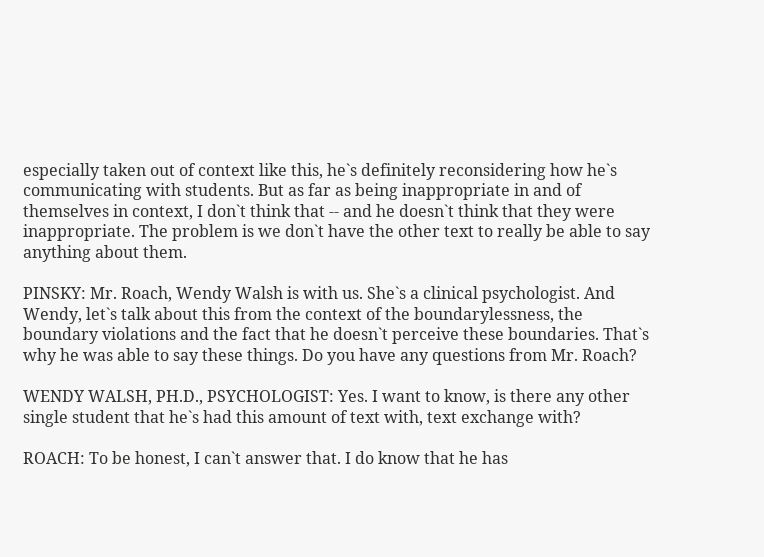especially taken out of context like this, he`s definitely reconsidering how he`s communicating with students. But as far as being inappropriate in and of themselves in context, I don`t think that -- and he doesn`t think that they were inappropriate. The problem is we don`t have the other text to really be able to say anything about them.

PINSKY: Mr. Roach, Wendy Walsh is with us. She`s a clinical psychologist. And Wendy, let`s talk about this from the context of the boundarylessness, the boundary violations and the fact that he doesn`t perceive these boundaries. That`s why he was able to say these things. Do you have any questions from Mr. Roach?

WENDY WALSH, PH.D., PSYCHOLOGIST: Yes. I want to know, is there any other single student that he`s had this amount of text with, text exchange with?

ROACH: To be honest, I can`t answer that. I do know that he has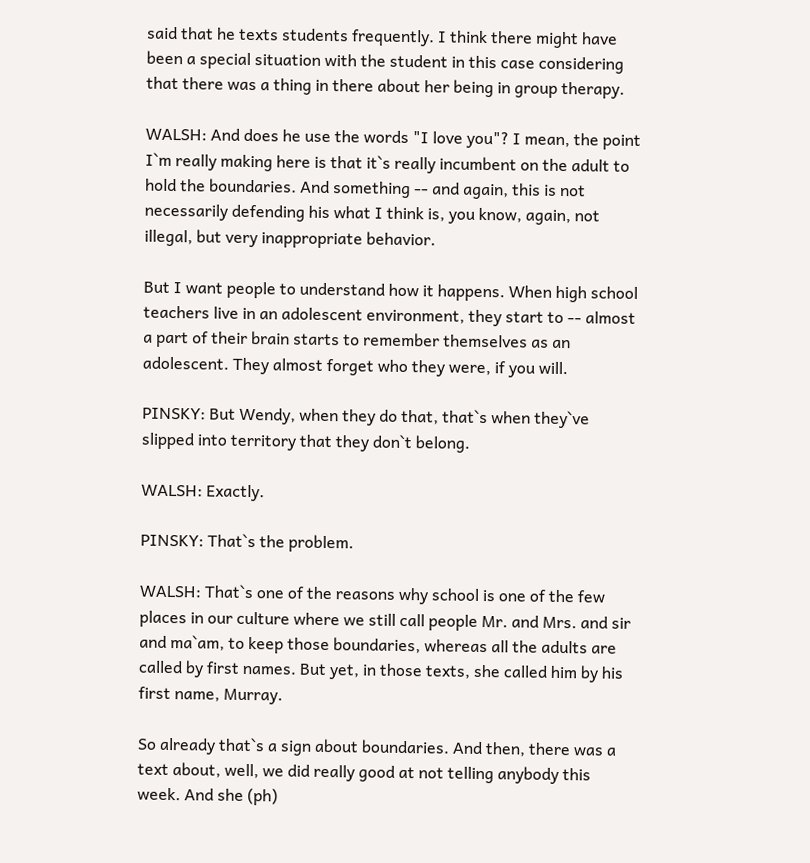said that he texts students frequently. I think there might have been a special situation with the student in this case considering that there was a thing in there about her being in group therapy.

WALSH: And does he use the words "I love you"? I mean, the point I`m really making here is that it`s really incumbent on the adult to hold the boundaries. And something -- and again, this is not necessarily defending his what I think is, you know, again, not illegal, but very inappropriate behavior.

But I want people to understand how it happens. When high school teachers live in an adolescent environment, they start to -- almost a part of their brain starts to remember themselves as an adolescent. They almost forget who they were, if you will.

PINSKY: But Wendy, when they do that, that`s when they`ve slipped into territory that they don`t belong.

WALSH: Exactly.

PINSKY: That`s the problem.

WALSH: That`s one of the reasons why school is one of the few places in our culture where we still call people Mr. and Mrs. and sir and ma`am, to keep those boundaries, whereas all the adults are called by first names. But yet, in those texts, she called him by his first name, Murray.

So already that`s a sign about boundaries. And then, there was a text about, well, we did really good at not telling anybody this week. And she (ph)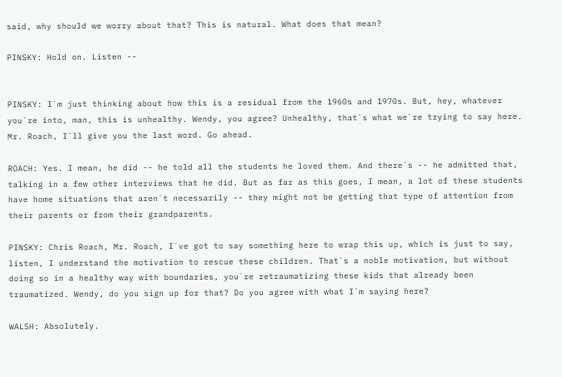said, why should we worry about that? This is natural. What does that mean?

PINSKY: Hold on. Listen --


PINSKY: I`m just thinking about how this is a residual from the 1960s and 1970s. But, hey, whatever you`re into, man, this is unhealthy. Wendy, you agree? Unhealthy, that`s what we`re trying to say here. Mr. Roach, I`ll give you the last word. Go ahead.

ROACH: Yes. I mean, he did -- he told all the students he loved them. And there`s -- he admitted that, talking in a few other interviews that he did. But as far as this goes, I mean, a lot of these students have home situations that aren`t necessarily -- they might not be getting that type of attention from their parents or from their grandparents.

PINSKY: Chris Roach, Mr. Roach, I`ve got to say something here to wrap this up, which is just to say, listen, I understand the motivation to rescue these children. That`s a noble motivation, but without doing so in a healthy way with boundaries, you`re retraumatizing these kids that already been traumatized. Wendy, do you sign up for that? Do you agree with what I`m saying here?

WALSH: Absolutely.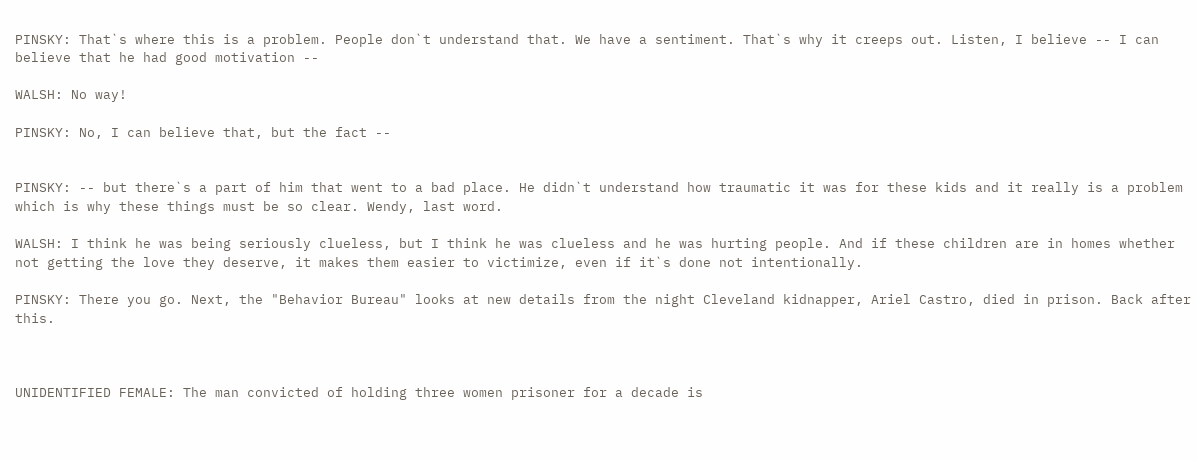PINSKY: That`s where this is a problem. People don`t understand that. We have a sentiment. That`s why it creeps out. Listen, I believe -- I can believe that he had good motivation --

WALSH: No way!

PINSKY: No, I can believe that, but the fact --


PINSKY: -- but there`s a part of him that went to a bad place. He didn`t understand how traumatic it was for these kids and it really is a problem which is why these things must be so clear. Wendy, last word.

WALSH: I think he was being seriously clueless, but I think he was clueless and he was hurting people. And if these children are in homes whether not getting the love they deserve, it makes them easier to victimize, even if it`s done not intentionally.

PINSKY: There you go. Next, the "Behavior Bureau" looks at new details from the night Cleveland kidnapper, Ariel Castro, died in prison. Back after this.



UNIDENTIFIED FEMALE: The man convicted of holding three women prisoner for a decade is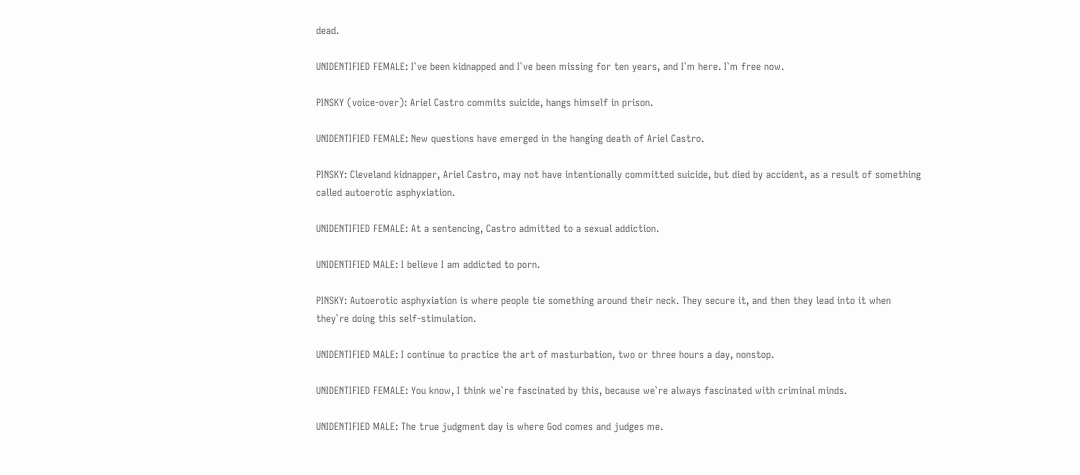dead.

UNIDENTIFIED FEMALE: I`ve been kidnapped and I`ve been missing for ten years, and I`m here. I`m free now.

PINSKY (voice-over): Ariel Castro commits suicide, hangs himself in prison.

UNIDENTIFIED FEMALE: New questions have emerged in the hanging death of Ariel Castro.

PINSKY: Cleveland kidnapper, Ariel Castro, may not have intentionally committed suicide, but died by accident, as a result of something called autoerotic asphyxiation.

UNIDENTIFIED FEMALE: At a sentencing, Castro admitted to a sexual addiction.

UNIDENTIFIED MALE: I believe I am addicted to porn.

PINSKY: Autoerotic asphyxiation is where people tie something around their neck. They secure it, and then they lead into it when they`re doing this self-stimulation.

UNIDENTIFIED MALE: I continue to practice the art of masturbation, two or three hours a day, nonstop.

UNIDENTIFIED FEMALE: You know, I think we`re fascinated by this, because we`re always fascinated with criminal minds.

UNIDENTIFIED MALE: The true judgment day is where God comes and judges me.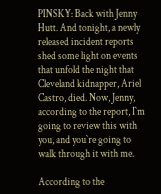PINSKY: Back with Jenny Hutt. And tonight, a newly released incident reports shed some light on events that unfold the night that Cleveland kidnapper, Ariel Castro, died. Now, Jenny, according to the report, I`m going to review this with you, and you`re going to walk through it with me.

According to the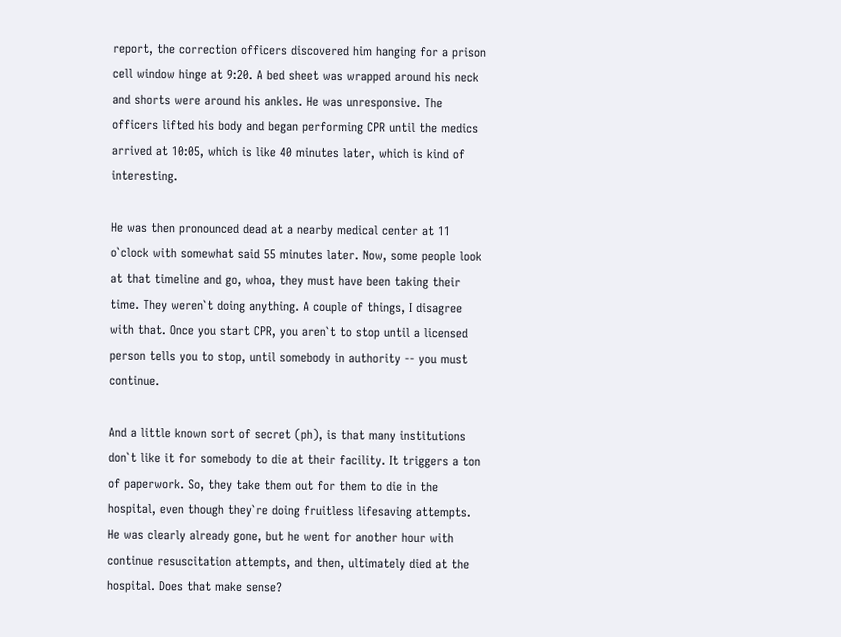report, the correction officers discovered him hanging for a prison cell window hinge at 9:20. A bed sheet was wrapped around his neck and shorts were around his ankles. He was unresponsive. The officers lifted his body and began performing CPR until the medics arrived at 10:05, which is like 40 minutes later, which is kind of interesting.

He was then pronounced dead at a nearby medical center at 11 o`clock with somewhat said 55 minutes later. Now, some people look at that timeline and go, whoa, they must have been taking their time. They weren`t doing anything. A couple of things, I disagree with that. Once you start CPR, you aren`t to stop until a licensed person tells you to stop, until somebody in authority -- you must continue.

And a little known sort of secret (ph), is that many institutions don`t like it for somebody to die at their facility. It triggers a ton of paperwork. So, they take them out for them to die in the hospital, even though they`re doing fruitless lifesaving attempts. He was clearly already gone, but he went for another hour with continue resuscitation attempts, and then, ultimately died at the hospital. Does that make sense?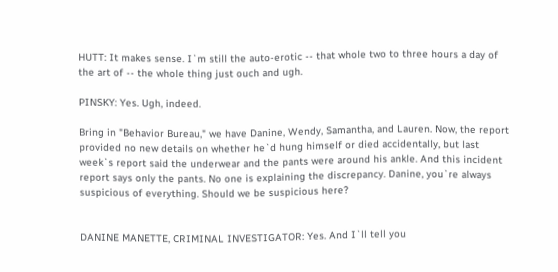HUTT: It makes sense. I`m still the auto-erotic -- that whole two to three hours a day of the art of -- the whole thing just ouch and ugh.

PINSKY: Yes. Ugh, indeed.

Bring in "Behavior Bureau," we have Danine, Wendy, Samantha, and Lauren. Now, the report provided no new details on whether he`d hung himself or died accidentally, but last week`s report said the underwear and the pants were around his ankle. And this incident report says only the pants. No one is explaining the discrepancy. Danine, you`re always suspicious of everything. Should we be suspicious here?


DANINE MANETTE, CRIMINAL INVESTIGATOR: Yes. And I`ll tell you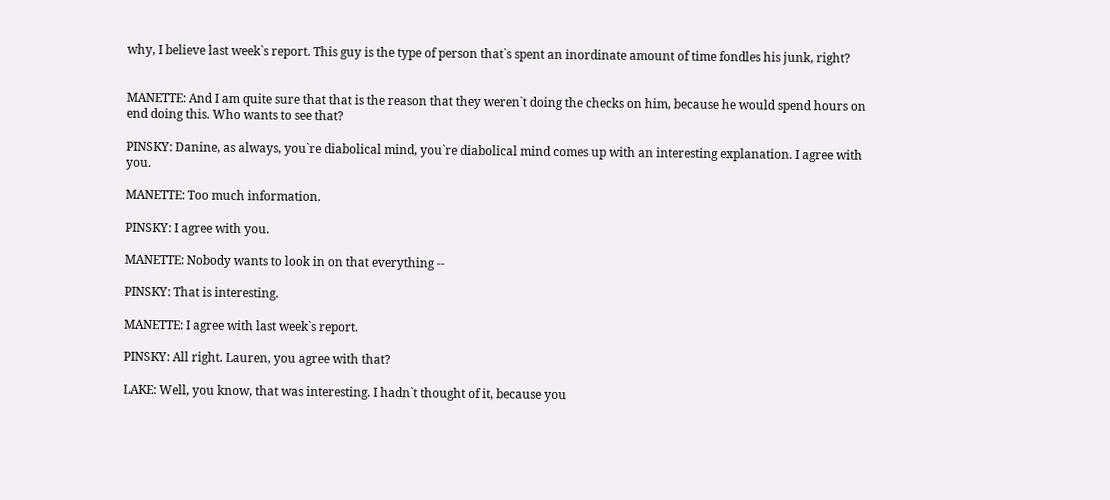why, I believe last week`s report. This guy is the type of person that`s spent an inordinate amount of time fondles his junk, right?


MANETTE: And I am quite sure that that is the reason that they weren`t doing the checks on him, because he would spend hours on end doing this. Who wants to see that?

PINSKY: Danine, as always, you`re diabolical mind, you`re diabolical mind comes up with an interesting explanation. I agree with you.

MANETTE: Too much information.

PINSKY: I agree with you.

MANETTE: Nobody wants to look in on that everything --

PINSKY: That is interesting.

MANETTE: I agree with last week`s report.

PINSKY: All right. Lauren, you agree with that?

LAKE: Well, you know, that was interesting. I hadn`t thought of it, because you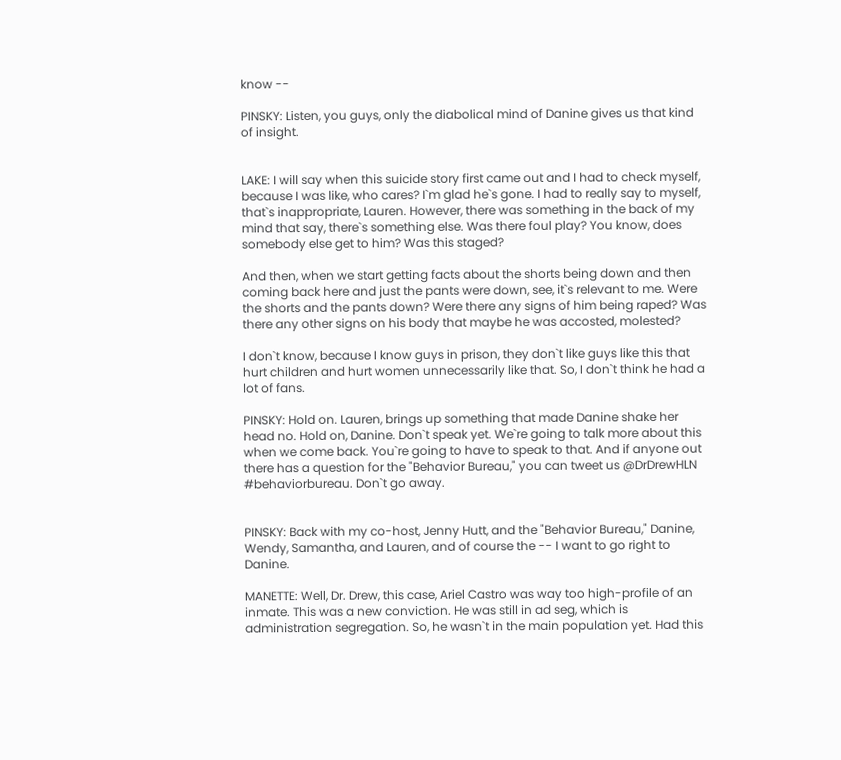know --

PINSKY: Listen, you guys, only the diabolical mind of Danine gives us that kind of insight.


LAKE: I will say when this suicide story first came out and I had to check myself, because I was like, who cares? I`m glad he`s gone. I had to really say to myself, that`s inappropriate, Lauren. However, there was something in the back of my mind that say, there`s something else. Was there foul play? You know, does somebody else get to him? Was this staged?

And then, when we start getting facts about the shorts being down and then coming back here and just the pants were down, see, it`s relevant to me. Were the shorts and the pants down? Were there any signs of him being raped? Was there any other signs on his body that maybe he was accosted, molested?

I don`t know, because I know guys in prison, they don`t like guys like this that hurt children and hurt women unnecessarily like that. So, I don`t think he had a lot of fans.

PINSKY: Hold on. Lauren, brings up something that made Danine shake her head no. Hold on, Danine. Don`t speak yet. We`re going to talk more about this when we come back. You`re going to have to speak to that. And if anyone out there has a question for the "Behavior Bureau," you can tweet us @DrDrewHLN #behaviorbureau. Don`t go away.


PINSKY: Back with my co-host, Jenny Hutt, and the "Behavior Bureau," Danine, Wendy, Samantha, and Lauren, and of course the -- I want to go right to Danine.

MANETTE: Well, Dr. Drew, this case, Ariel Castro was way too high-profile of an inmate. This was a new conviction. He was still in ad seg, which is administration segregation. So, he wasn`t in the main population yet. Had this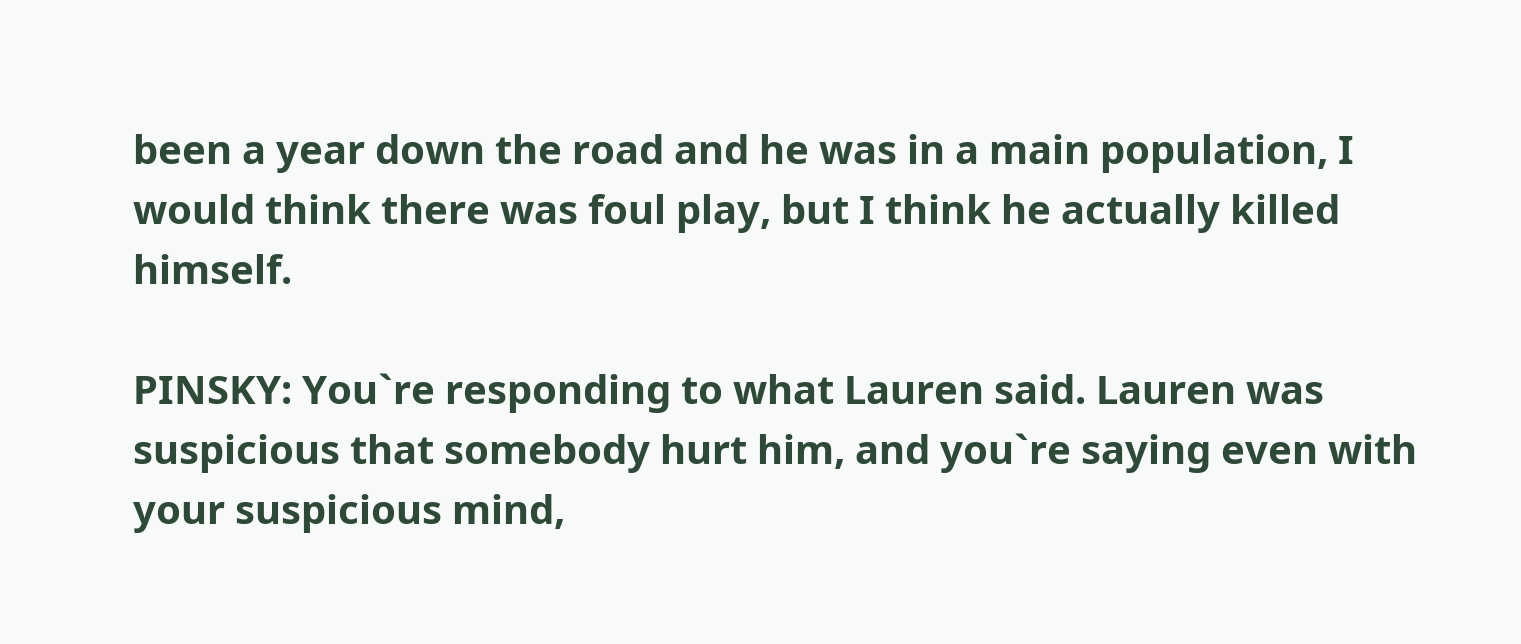been a year down the road and he was in a main population, I would think there was foul play, but I think he actually killed himself.

PINSKY: You`re responding to what Lauren said. Lauren was suspicious that somebody hurt him, and you`re saying even with your suspicious mind,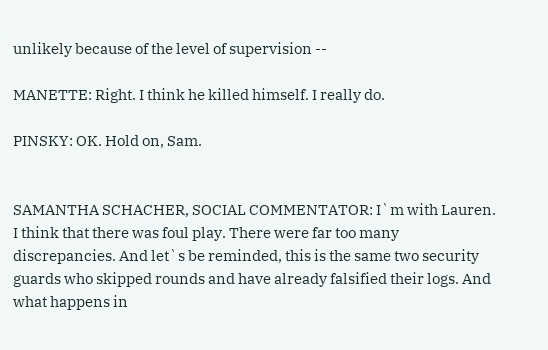unlikely because of the level of supervision --

MANETTE: Right. I think he killed himself. I really do.

PINSKY: OK. Hold on, Sam.


SAMANTHA SCHACHER, SOCIAL COMMENTATOR: I`m with Lauren. I think that there was foul play. There were far too many discrepancies. And let`s be reminded, this is the same two security guards who skipped rounds and have already falsified their logs. And what happens in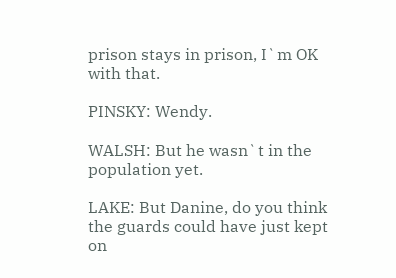prison stays in prison, I`m OK with that.

PINSKY: Wendy.

WALSH: But he wasn`t in the population yet.

LAKE: But Danine, do you think the guards could have just kept on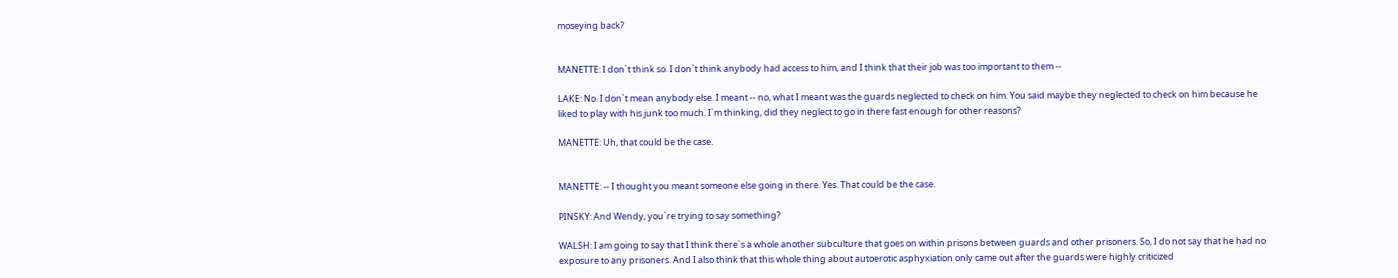moseying back?


MANETTE: I don`t think so. I don`t think anybody had access to him, and I think that their job was too important to them --

LAKE: No. I don`t mean anybody else. I meant -- no, what I meant was the guards neglected to check on him. You said maybe they neglected to check on him because he liked to play with his junk too much. I`m thinking, did they neglect to go in there fast enough for other reasons?

MANETTE: Uh, that could be the case.


MANETTE: -- I thought you meant someone else going in there. Yes. That could be the case.

PINSKY: And Wendy, you`re trying to say something?

WALSH: I am going to say that I think there`s a whole another subculture that goes on within prisons between guards and other prisoners. So, I do not say that he had no exposure to any prisoners. And I also think that this whole thing about autoerotic asphyxiation only came out after the guards were highly criticized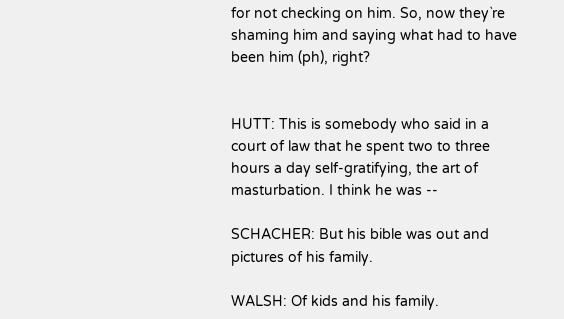for not checking on him. So, now they`re shaming him and saying what had to have been him (ph), right?


HUTT: This is somebody who said in a court of law that he spent two to three hours a day self-gratifying, the art of masturbation. I think he was --

SCHACHER: But his bible was out and pictures of his family.

WALSH: Of kids and his family.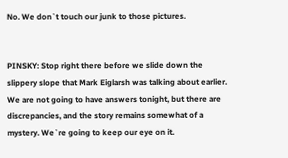No. We don`t touch our junk to those pictures.


PINSKY: Stop right there before we slide down the slippery slope that Mark Eiglarsh was talking about earlier. We are not going to have answers tonight, but there are discrepancies, and the story remains somewhat of a mystery. We`re going to keep our eye on it.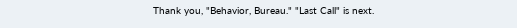Thank you, "Behavior, Bureau." "Last Call" is next.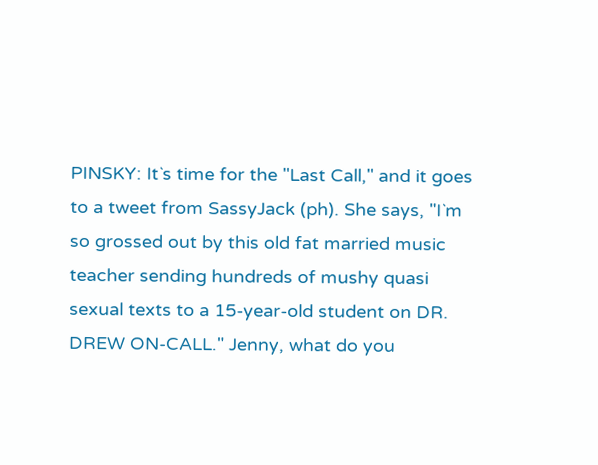PINSKY: It`s time for the "Last Call," and it goes to a tweet from SassyJack (ph). She says, "I`m so grossed out by this old fat married music teacher sending hundreds of mushy quasi sexual texts to a 15-year-old student on DR. DREW ON-CALL." Jenny, what do you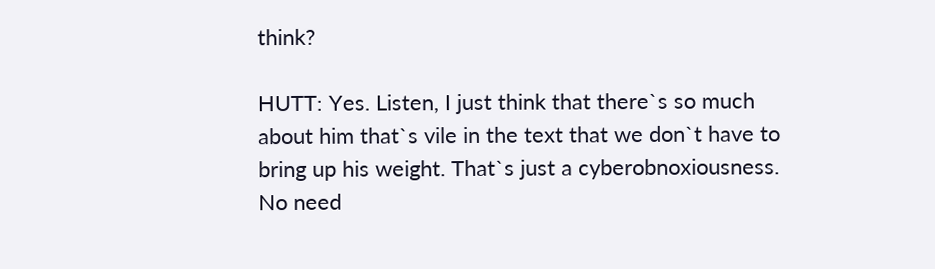think?

HUTT: Yes. Listen, I just think that there`s so much about him that`s vile in the text that we don`t have to bring up his weight. That`s just a cyberobnoxiousness. No need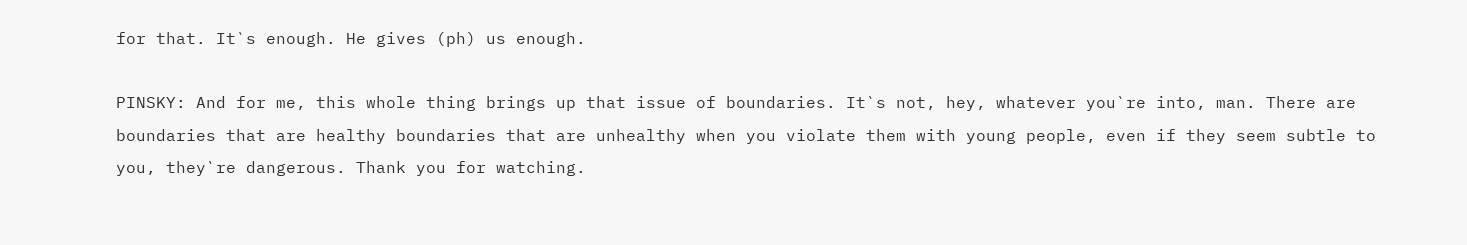for that. It`s enough. He gives (ph) us enough.

PINSKY: And for me, this whole thing brings up that issue of boundaries. It`s not, hey, whatever you`re into, man. There are boundaries that are healthy boundaries that are unhealthy when you violate them with young people, even if they seem subtle to you, they`re dangerous. Thank you for watching.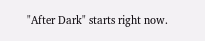"After Dark" starts right now.